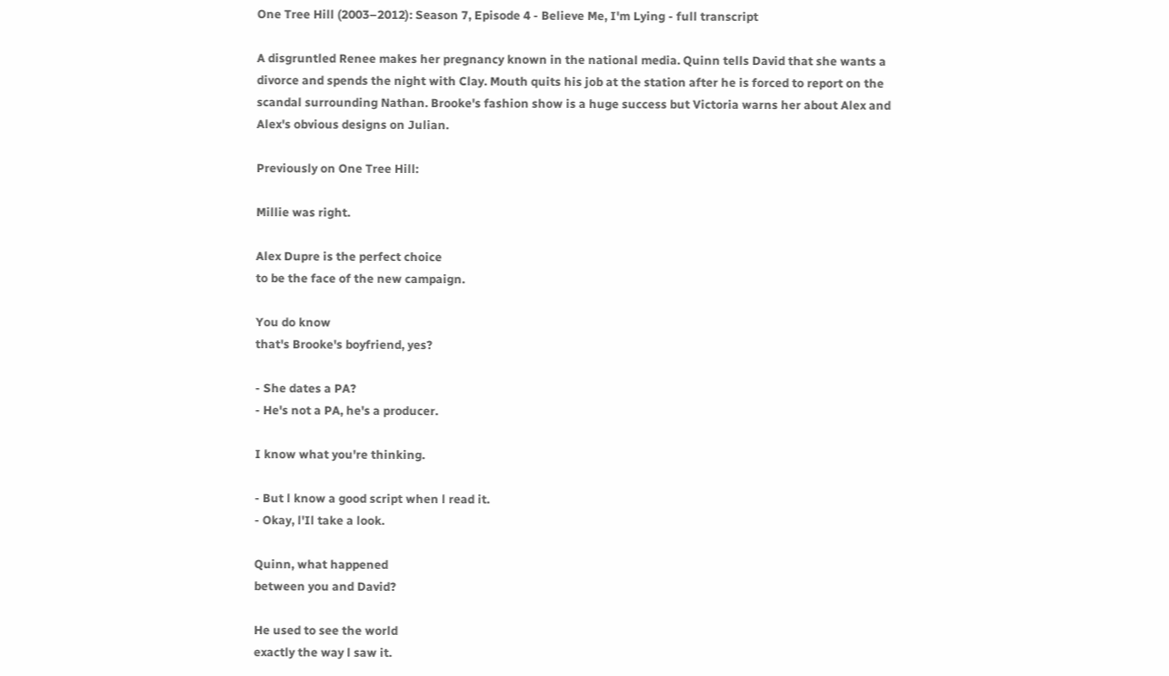One Tree Hill (2003–2012): Season 7, Episode 4 - Believe Me, I'm Lying - full transcript

A disgruntled Renee makes her pregnancy known in the national media. Quinn tells David that she wants a divorce and spends the night with Clay. Mouth quits his job at the station after he is forced to report on the scandal surrounding Nathan. Brooke's fashion show is a huge success but Victoria warns her about Alex and Alex's obvious designs on Julian.

Previously on One Tree Hill:

Millie was right.

Alex Dupre is the perfect choice
to be the face of the new campaign.

You do know
that's Brooke's boyfriend, yes?

- She dates a PA?
- He's not a PA, he's a producer.

I know what you're thinking.

- But l know a good script when l read it.
- Okay, l'Il take a look.

Quinn, what happened
between you and David?

He used to see the world
exactly the way l saw it.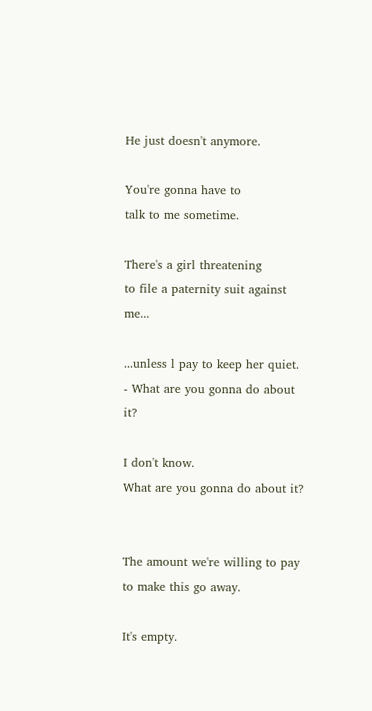He just doesn't anymore.

You're gonna have to
talk to me sometime.

There's a girl threatening
to file a paternity suit against me...

...unless l pay to keep her quiet.
- What are you gonna do about it?

I don't know.
What are you gonna do about it?


The amount we're willing to pay
to make this go away.

It's empty.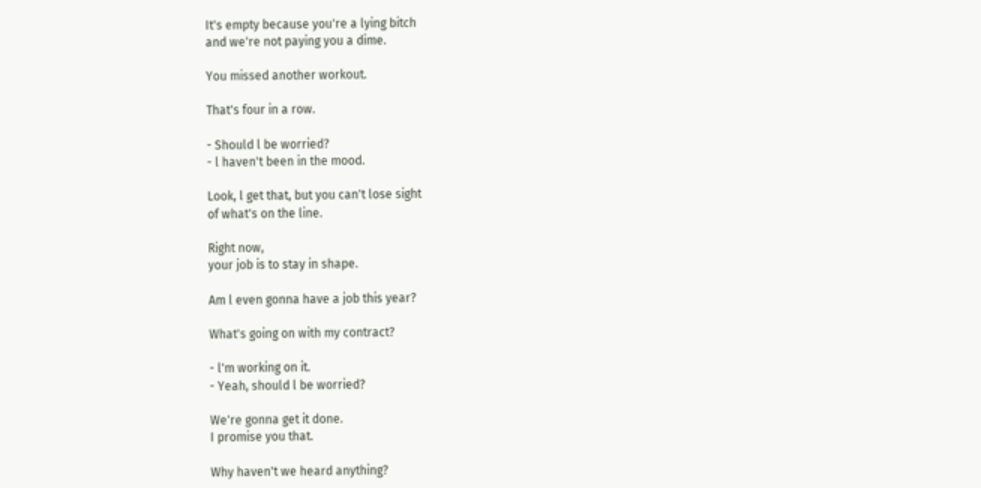It's empty because you're a lying bitch
and we're not paying you a dime.

You missed another workout.

That's four in a row.

- Should l be worried?
- l haven't been in the mood.

Look, l get that, but you can't lose sight
of what's on the line.

Right now,
your job is to stay in shape.

Am l even gonna have a job this year?

What's going on with my contract?

- l'm working on it.
- Yeah, should l be worried?

We're gonna get it done.
I promise you that.

Why haven't we heard anything?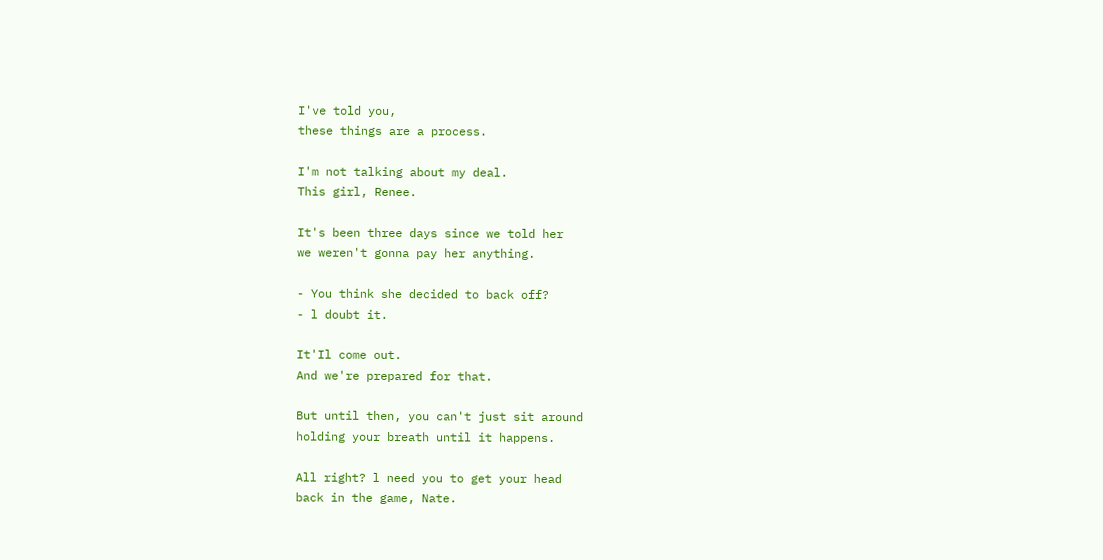I've told you,
these things are a process.

I'm not talking about my deal.
This girl, Renee.

It's been three days since we told her
we weren't gonna pay her anything.

- You think she decided to back off?
- l doubt it.

It'Il come out.
And we're prepared for that.

But until then, you can't just sit around
holding your breath until it happens.

All right? l need you to get your head
back in the game, Nate.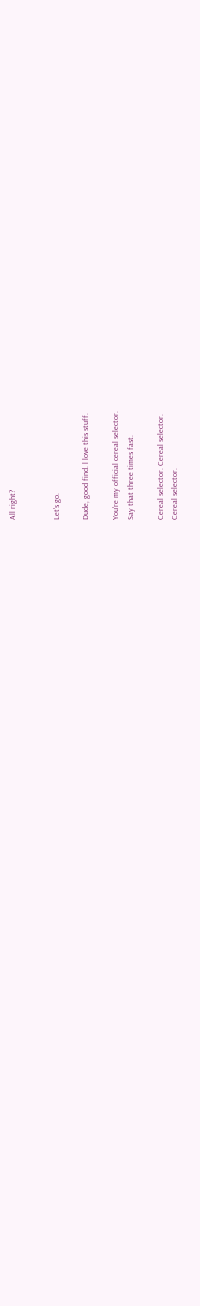All right?


Let's go.

Dude, good find. l love this stuff.

You're my official cereal selector.
Say that three times fast.

Cereal selector. Cereal selector.
Cereal selector.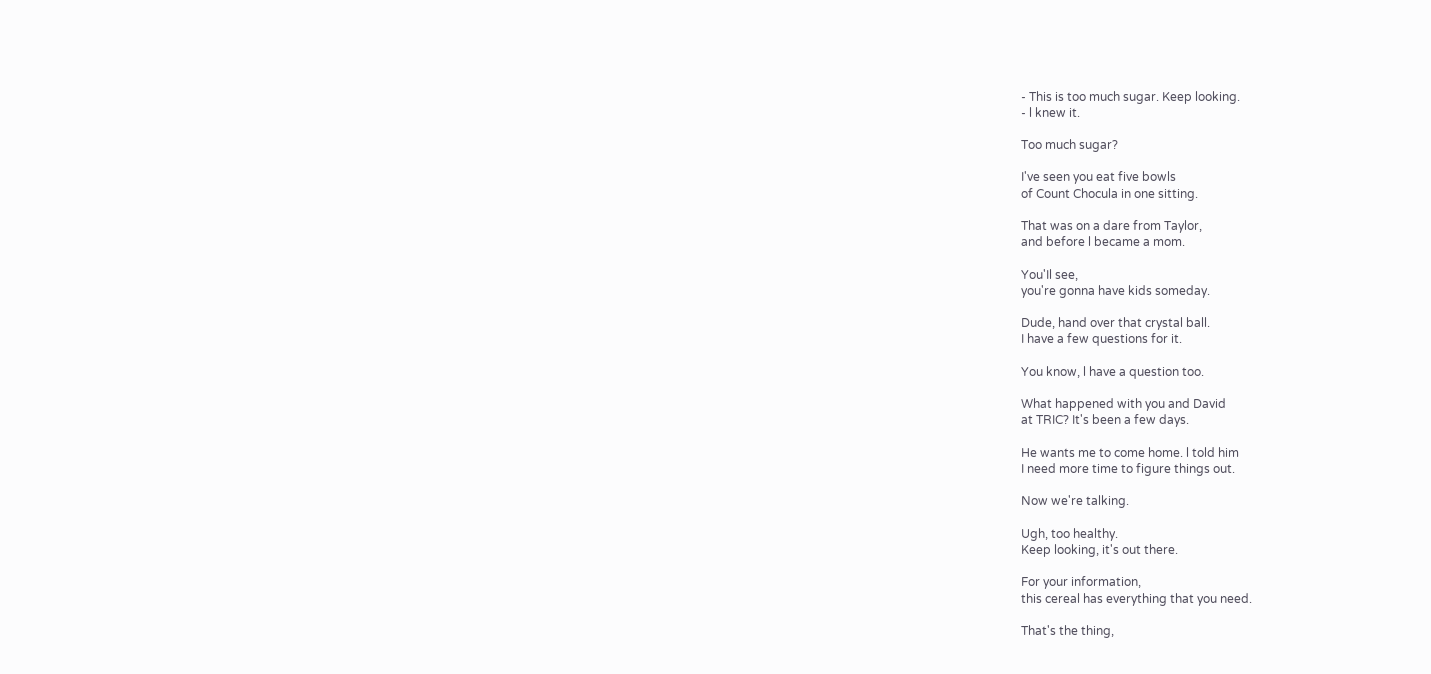- This is too much sugar. Keep looking.
- l knew it.

Too much sugar?

I've seen you eat five bowls
of Count Chocula in one sitting.

That was on a dare from Taylor,
and before l became a mom.

You'Il see,
you're gonna have kids someday.

Dude, hand over that crystal ball.
I have a few questions for it.

You know, l have a question too.

What happened with you and David
at TRIC? It's been a few days.

He wants me to come home. l told him
I need more time to figure things out.

Now we're talking.

Ugh, too healthy.
Keep looking, it's out there.

For your information,
this cereal has everything that you need.

That's the thing,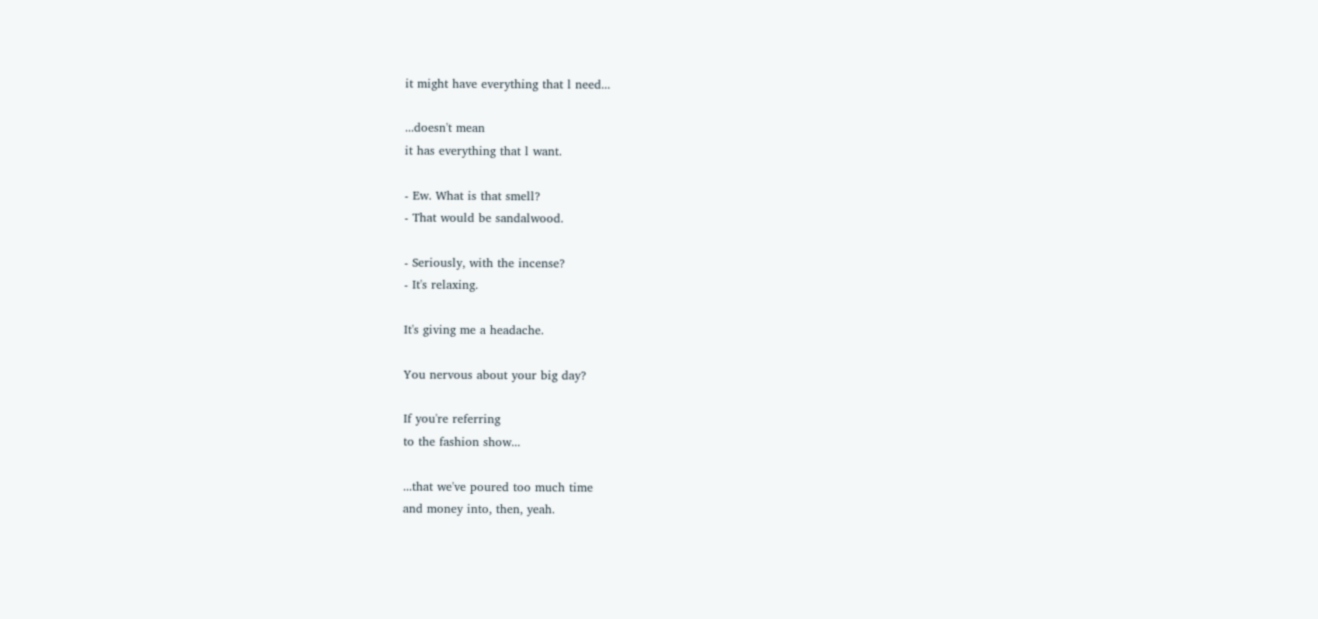it might have everything that l need...

...doesn't mean
it has everything that l want.

- Ew. What is that smell?
- That would be sandalwood.

- Seriously, with the incense?
- It's relaxing.

It's giving me a headache.

You nervous about your big day?

If you're referring
to the fashion show...

...that we've poured too much time
and money into, then, yeah.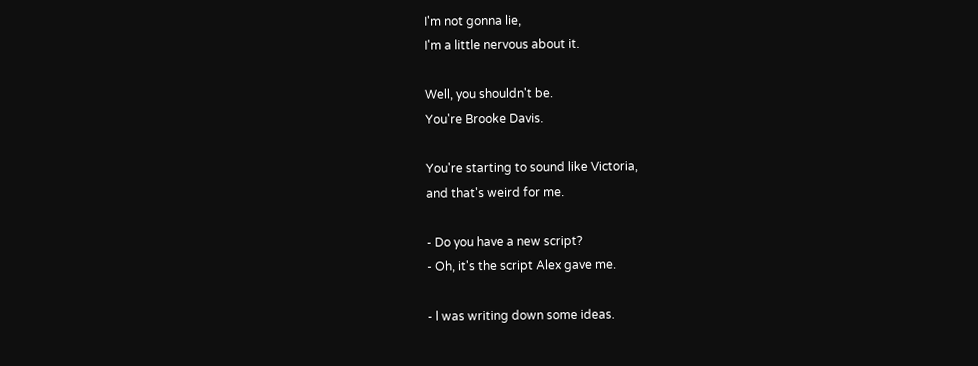I'm not gonna lie,
I'm a little nervous about it.

Well, you shouldn't be.
You're Brooke Davis.

You're starting to sound like Victoria,
and that's weird for me.

- Do you have a new script?
- Oh, it's the script Alex gave me.

- l was writing down some ideas.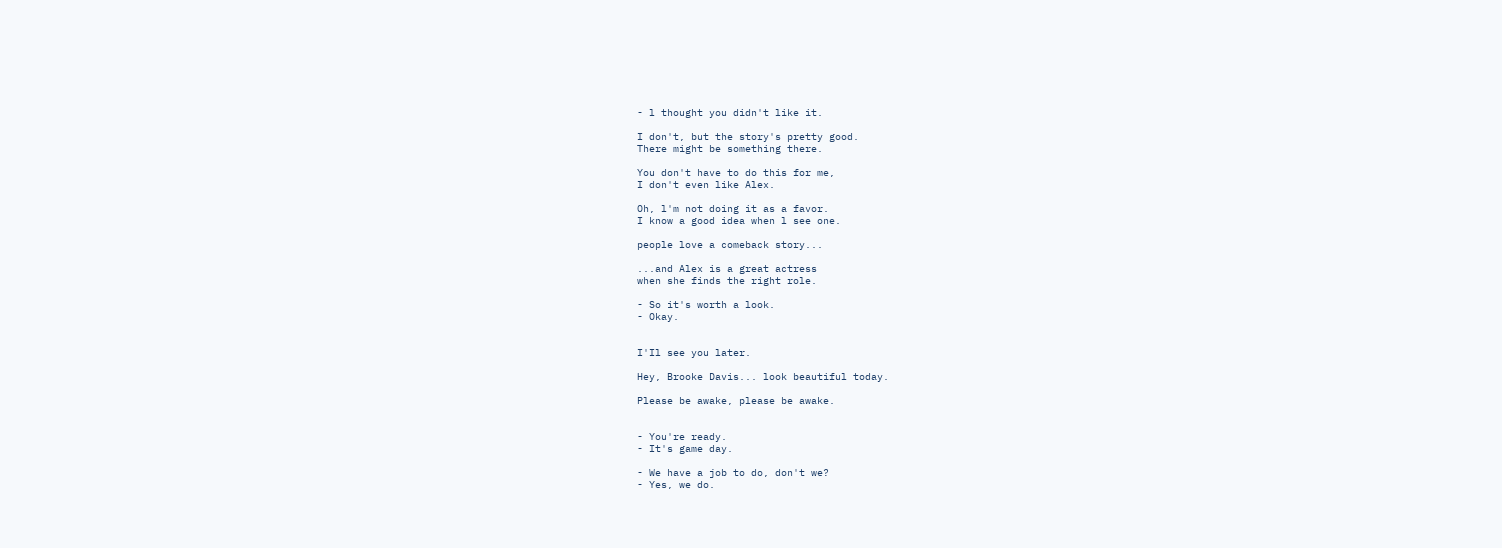- l thought you didn't like it.

I don't, but the story's pretty good.
There might be something there.

You don't have to do this for me,
I don't even like Alex.

Oh, l'm not doing it as a favor.
I know a good idea when l see one.

people love a comeback story...

...and Alex is a great actress
when she finds the right role.

- So it's worth a look.
- Okay.


I'Il see you later.

Hey, Brooke Davis... look beautiful today.

Please be awake, please be awake.


- You're ready.
- It's game day.

- We have a job to do, don't we?
- Yes, we do.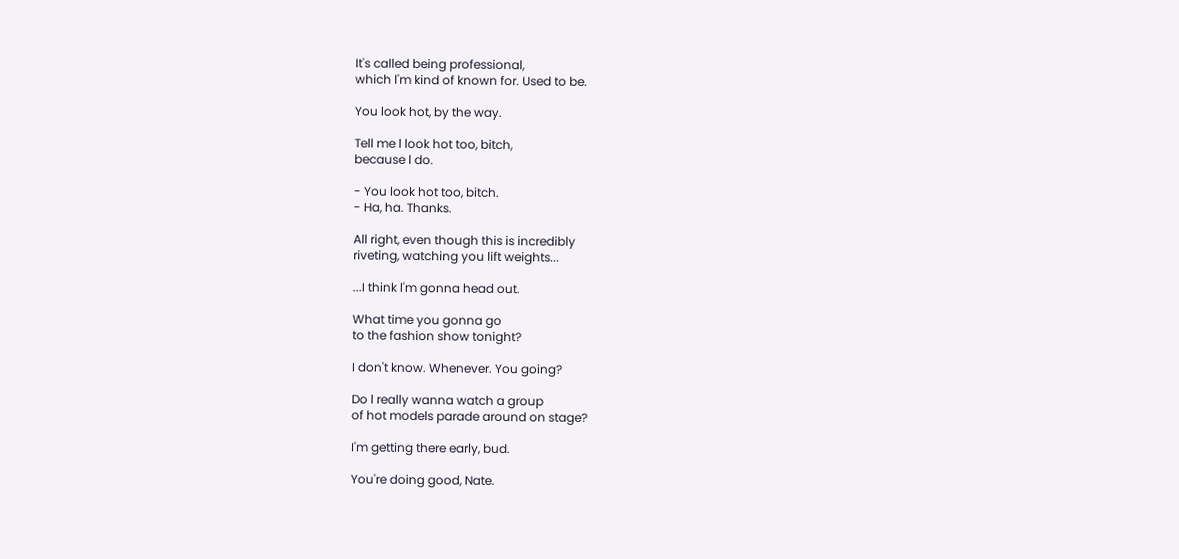It's called being professional,
which l'm kind of known for. Used to be.

You look hot, by the way.

Tell me l look hot too, bitch,
because l do.

- You look hot too, bitch.
- Ha, ha. Thanks.

All right, even though this is incredibly
riveting, watching you lift weights...

...I think l'm gonna head out.

What time you gonna go
to the fashion show tonight?

I don't know. Whenever. You going?

Do l really wanna watch a group
of hot models parade around on stage?

I'm getting there early, bud.

You're doing good, Nate.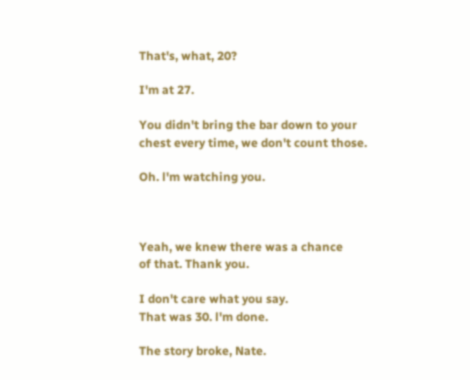That's, what, 20?

I'm at 27.

You didn't bring the bar down to your
chest every time, we don't count those.

Oh. l'm watching you.



Yeah, we knew there was a chance
of that. Thank you.

I don't care what you say.
That was 30. l'm done.

The story broke, Nate.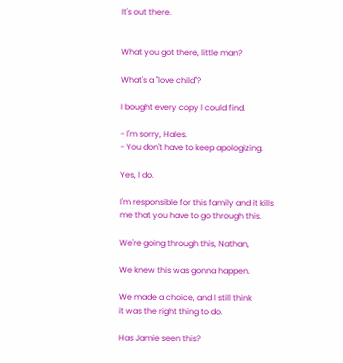It's out there.


What you got there, little man?

What's a "love child"?

I bought every copy l could find.

- l'm sorry, Hales.
- You don't have to keep apologizing.

Yes, l do.

I'm responsible for this family and it kills
me that you have to go through this.

We're going through this, Nathan,

We knew this was gonna happen.

We made a choice, and l still think
it was the right thing to do.

Has Jamie seen this?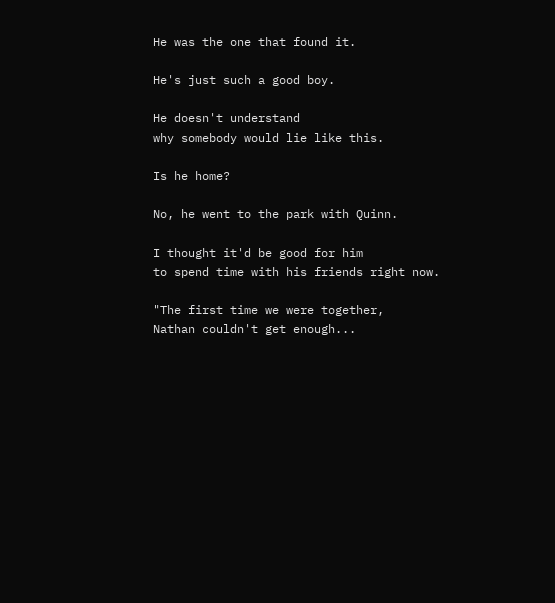He was the one that found it.

He's just such a good boy.

He doesn't understand
why somebody would lie like this.

Is he home?

No, he went to the park with Quinn.

I thought it'd be good for him
to spend time with his friends right now.

"The first time we were together,
Nathan couldn't get enough...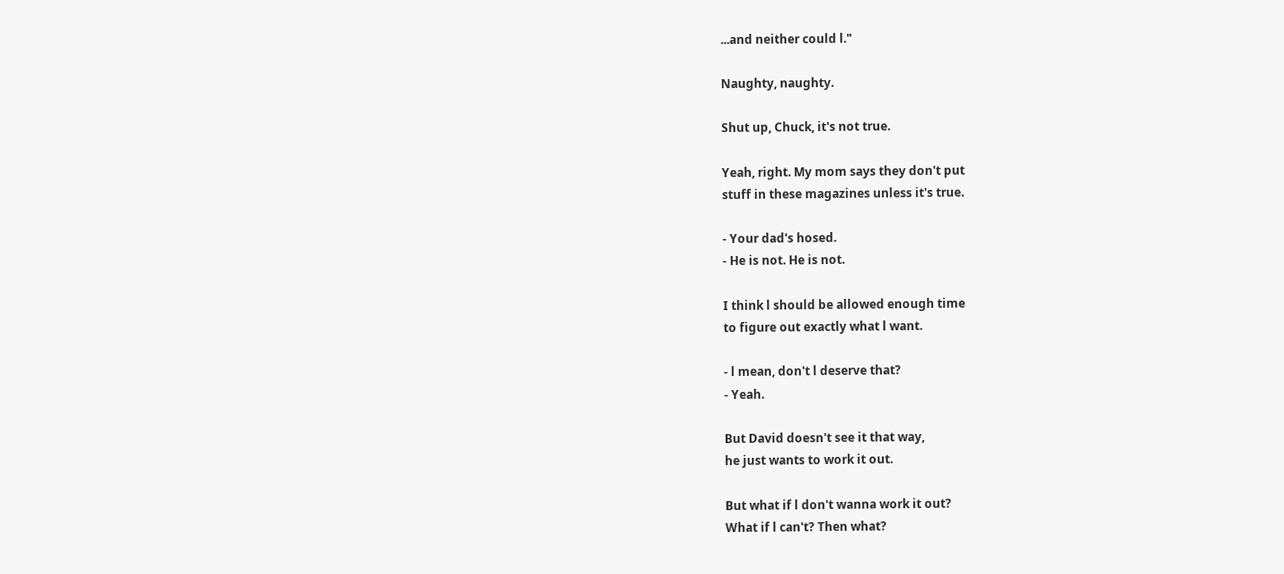...and neither could l."

Naughty, naughty.

Shut up, Chuck, it's not true.

Yeah, right. My mom says they don't put
stuff in these magazines unless it's true.

- Your dad's hosed.
- He is not. He is not.

I think l should be allowed enough time
to figure out exactly what l want.

- l mean, don't l deserve that?
- Yeah.

But David doesn't see it that way,
he just wants to work it out.

But what if l don't wanna work it out?
What if l can't? Then what?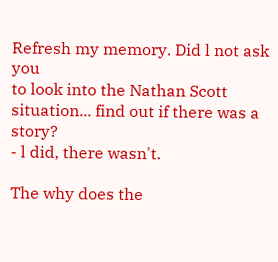Refresh my memory. Did l not ask you
to look into the Nathan Scott situation... find out if there was a story?
- l did, there wasn't.

The why does the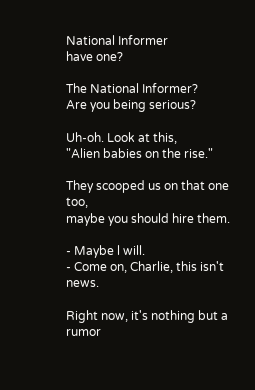National Informer
have one?

The National Informer?
Are you being serious?

Uh-oh. Look at this,
"Alien babies on the rise."

They scooped us on that one too,
maybe you should hire them.

- Maybe l will.
- Come on, Charlie, this isn't news.

Right now, it's nothing but a rumor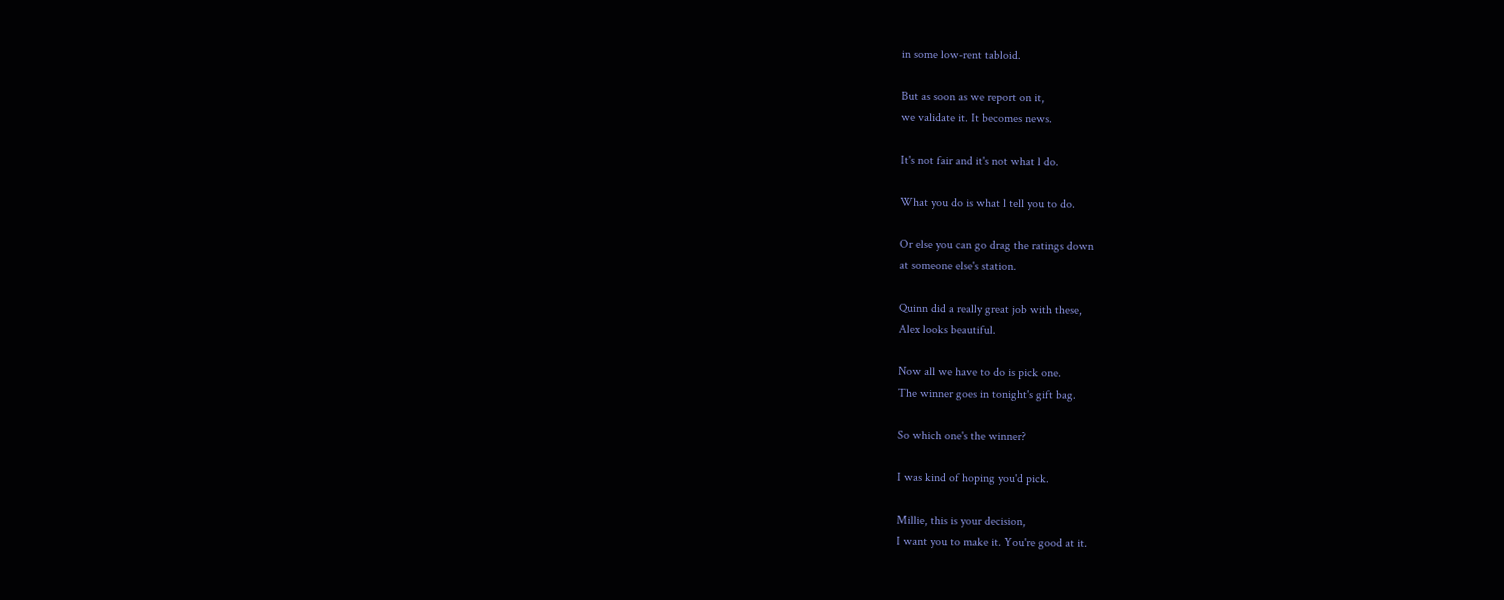in some low-rent tabloid.

But as soon as we report on it,
we validate it. It becomes news.

It's not fair and it's not what l do.

What you do is what l tell you to do.

Or else you can go drag the ratings down
at someone else's station.

Quinn did a really great job with these,
Alex looks beautiful.

Now all we have to do is pick one.
The winner goes in tonight's gift bag.

So which one's the winner?

I was kind of hoping you'd pick.

Millie, this is your decision,
I want you to make it. You're good at it.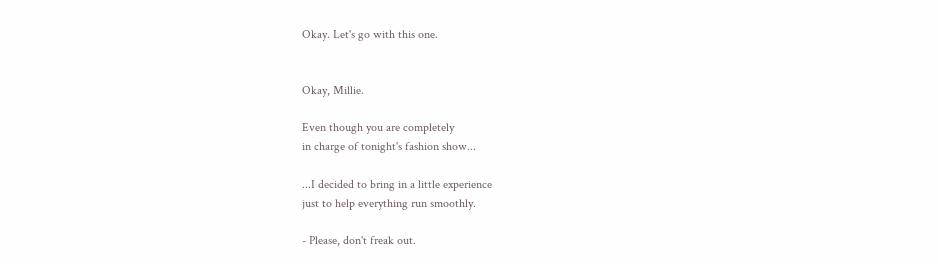Okay. Let's go with this one.


Okay, Millie.

Even though you are completely
in charge of tonight's fashion show...

...I decided to bring in a little experience
just to help everything run smoothly.

- Please, don't freak out.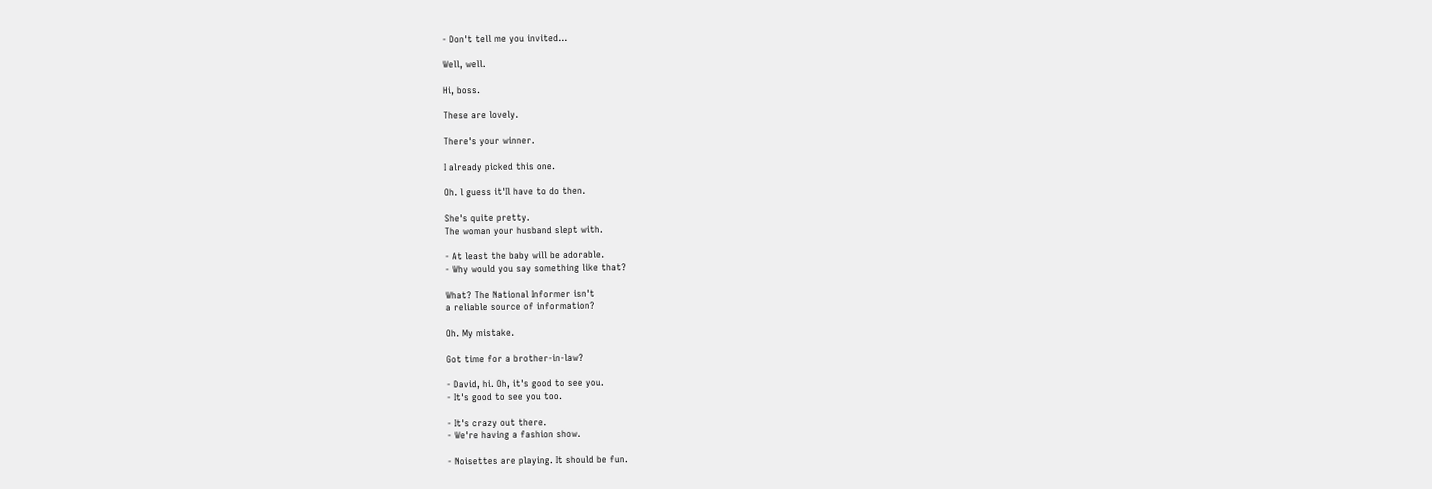- Don't tell me you invited...

Well, well.

Hi, boss.

These are lovely.

There's your winner.

I already picked this one.

Oh. l guess it'Il have to do then.

She's quite pretty.
The woman your husband slept with.

- At least the baby will be adorable.
- Why would you say something like that?

What? The National Informer isn't
a reliable source of information?

Oh. My mistake.

Got time for a brother-in-law?

- David, hi. Oh, it's good to see you.
- It's good to see you too.

- It's crazy out there.
- We're having a fashion show.

- Noisettes are playing. It should be fun.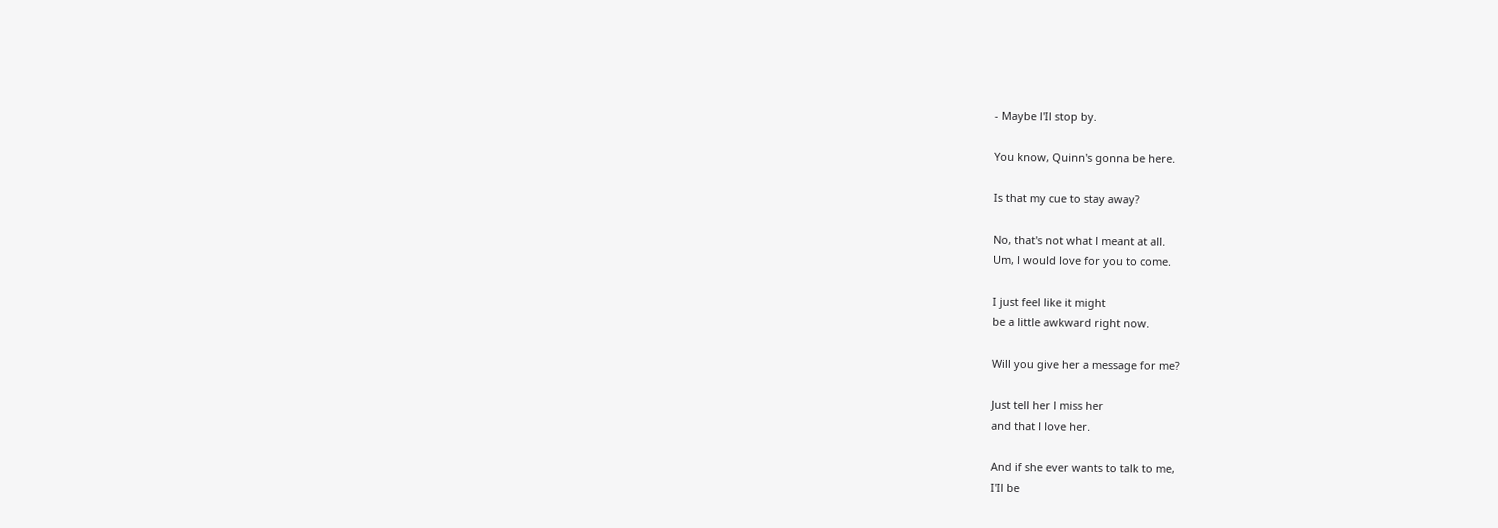- Maybe l'Il stop by.

You know, Quinn's gonna be here.

Is that my cue to stay away?

No, that's not what l meant at all.
Um, l would love for you to come.

I just feel like it might
be a little awkward right now.

Will you give her a message for me?

Just tell her l miss her
and that l love her.

And if she ever wants to talk to me,
I'Il be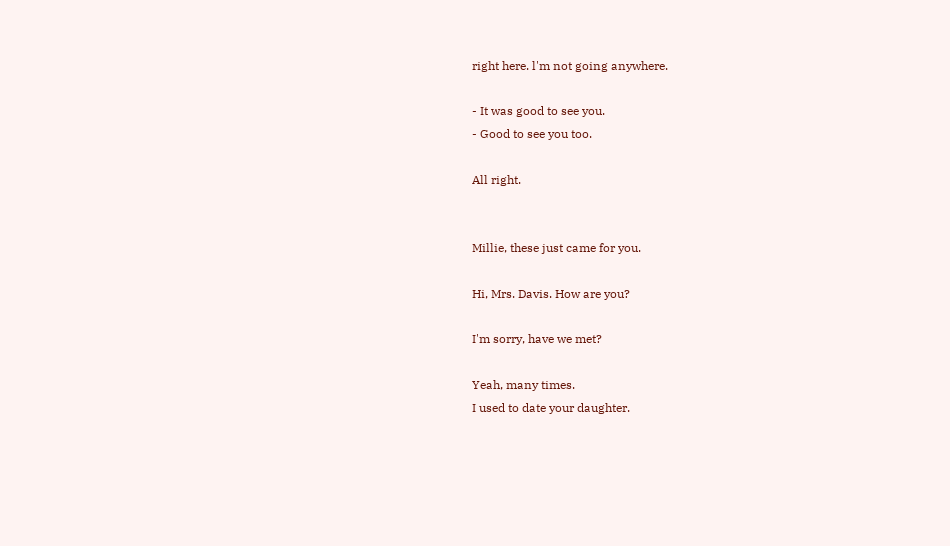right here. l'm not going anywhere.

- It was good to see you.
- Good to see you too.

All right.


Millie, these just came for you.

Hi, Mrs. Davis. How are you?

I'm sorry, have we met?

Yeah, many times.
I used to date your daughter.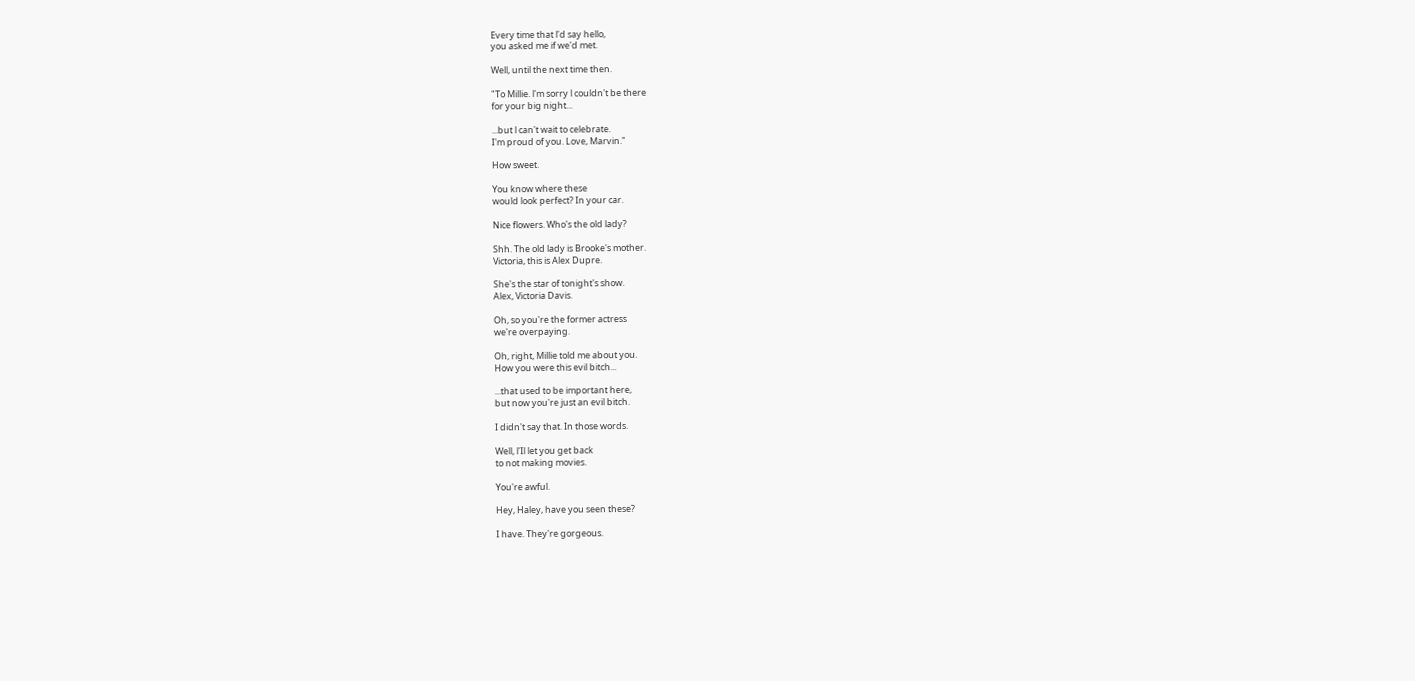Every time that l'd say hello,
you asked me if we'd met.

Well, until the next time then.

"To Millie. l'm sorry l couldn't be there
for your big night...

...but l can't wait to celebrate.
I'm proud of you. Love, Marvin."

How sweet.

You know where these
would look perfect? In your car.

Nice flowers. Who's the old lady?

Shh. The old lady is Brooke's mother.
Victoria, this is Alex Dupre.

She's the star of tonight's show.
Alex, Victoria Davis.

Oh, so you're the former actress
we're overpaying.

Oh, right, Millie told me about you.
How you were this evil bitch...

...that used to be important here,
but now you're just an evil bitch.

I didn't say that. In those words.

Well, l'Il let you get back
to not making movies.

You're awful.

Hey, Haley, have you seen these?

I have. They're gorgeous.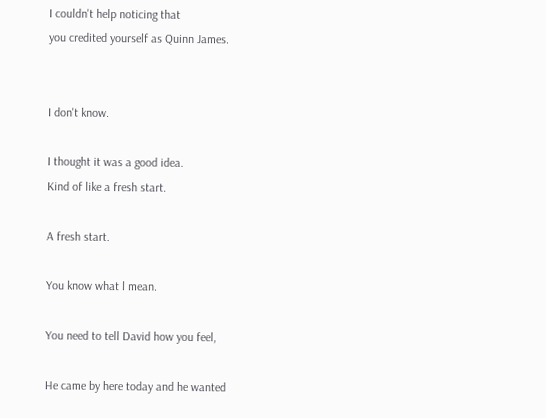I couldn't help noticing that
you credited yourself as Quinn James.


I don't know.

I thought it was a good idea.
Kind of like a fresh start.

A fresh start.

You know what l mean.

You need to tell David how you feel,

He came by here today and he wanted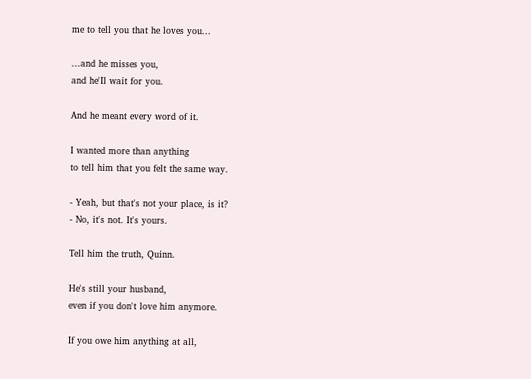me to tell you that he loves you...

...and he misses you,
and he'Il wait for you.

And he meant every word of it.

I wanted more than anything
to tell him that you felt the same way.

- Yeah, but that's not your place, is it?
- No, it's not. It's yours.

Tell him the truth, Quinn.

He's still your husband,
even if you don't love him anymore.

If you owe him anything at all,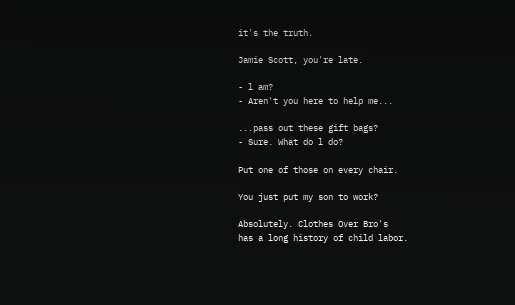it's the truth.

Jamie Scott, you're late.

- l am?
- Aren't you here to help me...

...pass out these gift bags?
- Sure. What do l do?

Put one of those on every chair.

You just put my son to work?

Absolutely. Clothes Over Bro's
has a long history of child labor.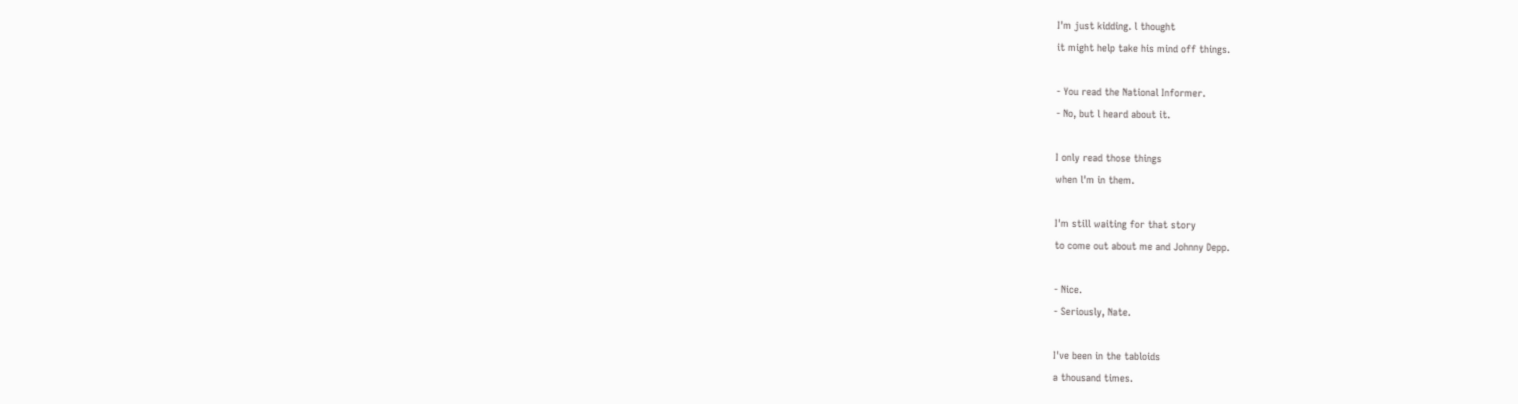I'm just kidding. l thought
it might help take his mind off things.

- You read the National Informer.
- No, but l heard about it.

I only read those things
when l'm in them.

I'm still waiting for that story
to come out about me and Johnny Depp.

- Nice.
- Seriously, Nate.

I've been in the tabloids
a thousand times.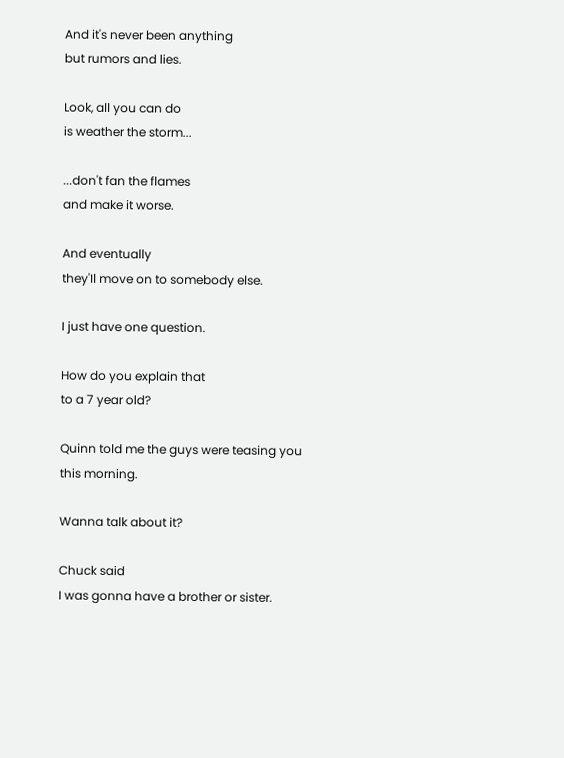And it's never been anything
but rumors and lies.

Look, all you can do
is weather the storm...

...don't fan the flames
and make it worse.

And eventually
they'Il move on to somebody else.

I just have one question.

How do you explain that
to a 7 year old?

Quinn told me the guys were teasing you
this morning.

Wanna talk about it?

Chuck said
I was gonna have a brother or sister.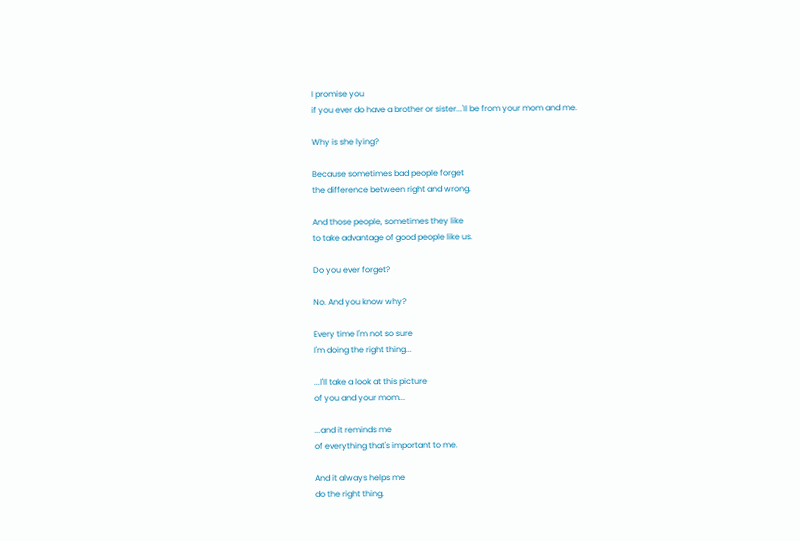I promise you
if you ever do have a brother or sister...'Il be from your mom and me.

Why is she lying?

Because sometimes bad people forget
the difference between right and wrong.

And those people, sometimes they like
to take advantage of good people like us.

Do you ever forget?

No. And you know why?

Every time l'm not so sure
I'm doing the right thing...

...l'Il take a look at this picture
of you and your mom...

...and it reminds me
of everything that's important to me.

And it always helps me
do the right thing.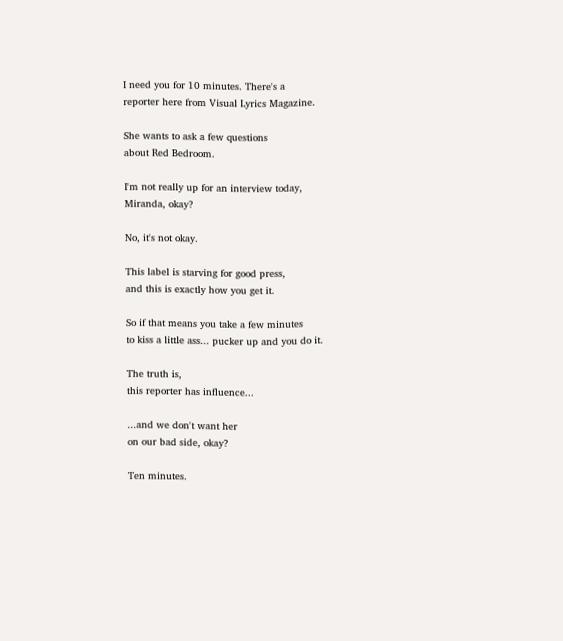I need you for 10 minutes. There's a
reporter here from Visual Lyrics Magazine.

She wants to ask a few questions
about Red Bedroom.

I'm not really up for an interview today,
Miranda, okay?

No, it's not okay.

This label is starving for good press,
and this is exactly how you get it.

So if that means you take a few minutes
to kiss a little ass... pucker up and you do it.

The truth is,
this reporter has influence...

...and we don't want her
on our bad side, okay?

Ten minutes.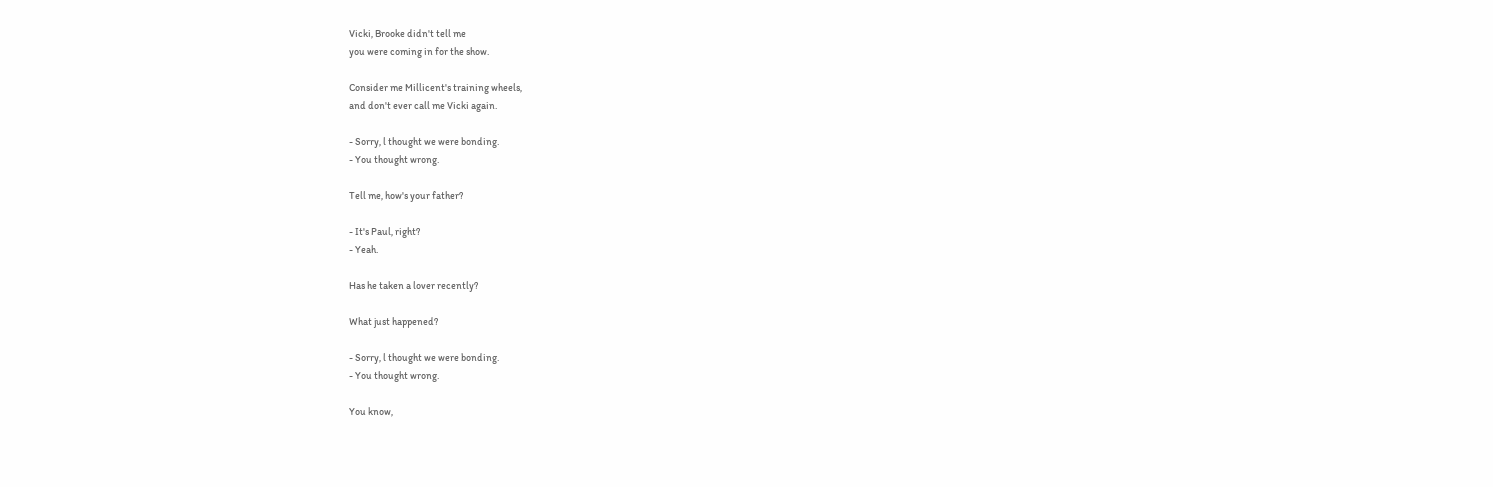Vicki, Brooke didn't tell me
you were coming in for the show.

Consider me Millicent's training wheels,
and don't ever call me Vicki again.

- Sorry, l thought we were bonding.
- You thought wrong.

Tell me, how's your father?

- It's Paul, right?
- Yeah.

Has he taken a lover recently?

What just happened?

- Sorry, l thought we were bonding.
- You thought wrong.

You know,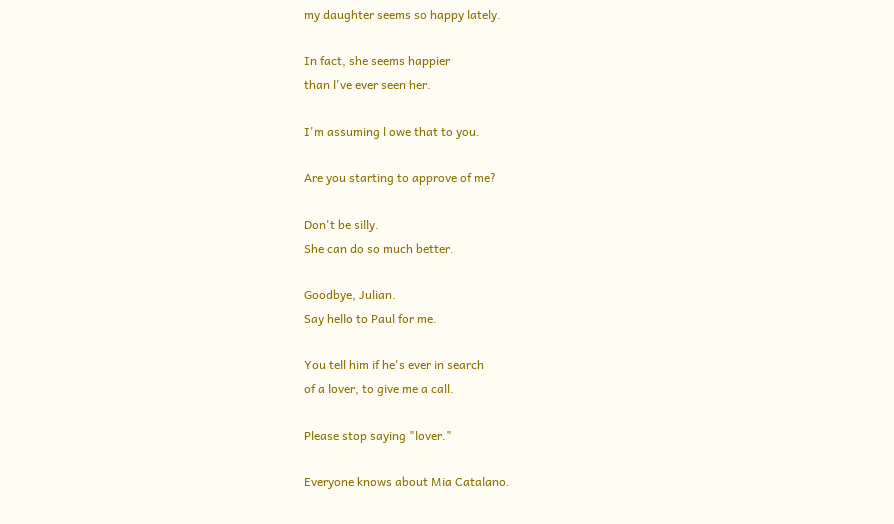my daughter seems so happy lately.

In fact, she seems happier
than l've ever seen her.

I'm assuming l owe that to you.

Are you starting to approve of me?

Don't be silly.
She can do so much better.

Goodbye, Julian.
Say hello to Paul for me.

You tell him if he's ever in search
of a lover, to give me a call.

Please stop saying "lover."

Everyone knows about Mia Catalano.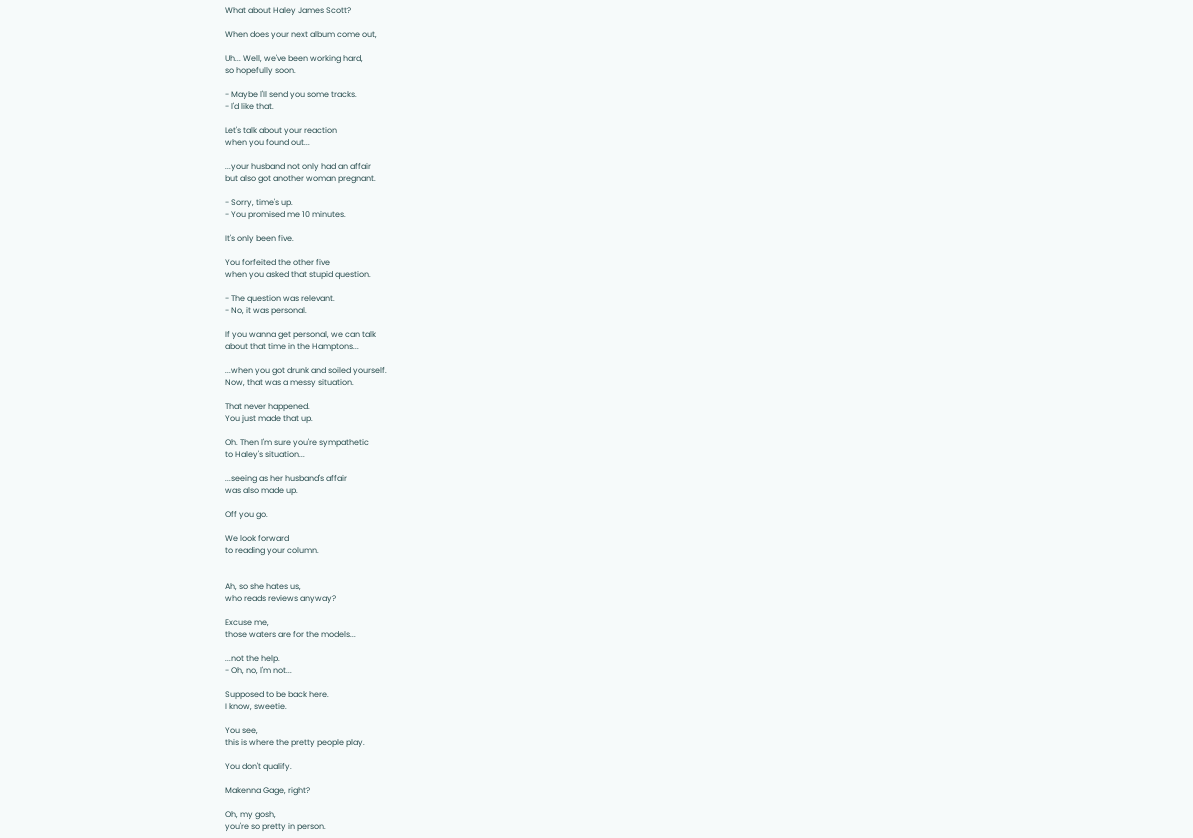What about Haley James Scott?

When does your next album come out,

Uh... Well, we've been working hard,
so hopefully soon.

- Maybe l'Il send you some tracks.
- l'd like that.

Let's talk about your reaction
when you found out...

...your husband not only had an affair
but also got another woman pregnant.

- Sorry, time's up.
- You promised me 10 minutes.

It's only been five.

You forfeited the other five
when you asked that stupid question.

- The question was relevant.
- No, it was personal.

If you wanna get personal, we can talk
about that time in the Hamptons...

...when you got drunk and soiled yourself.
Now, that was a messy situation.

That never happened.
You just made that up.

Oh. Then l'm sure you're sympathetic
to Haley's situation...

...seeing as her husband's affair
was also made up.

Off you go.

We look forward
to reading your column.


Ah, so she hates us,
who reads reviews anyway?

Excuse me,
those waters are for the models...

...not the help.
- Oh, no, l'm not...

Supposed to be back here.
I know, sweetie.

You see,
this is where the pretty people play.

You don't qualify.

Makenna Gage, right?

Oh, my gosh,
you're so pretty in person.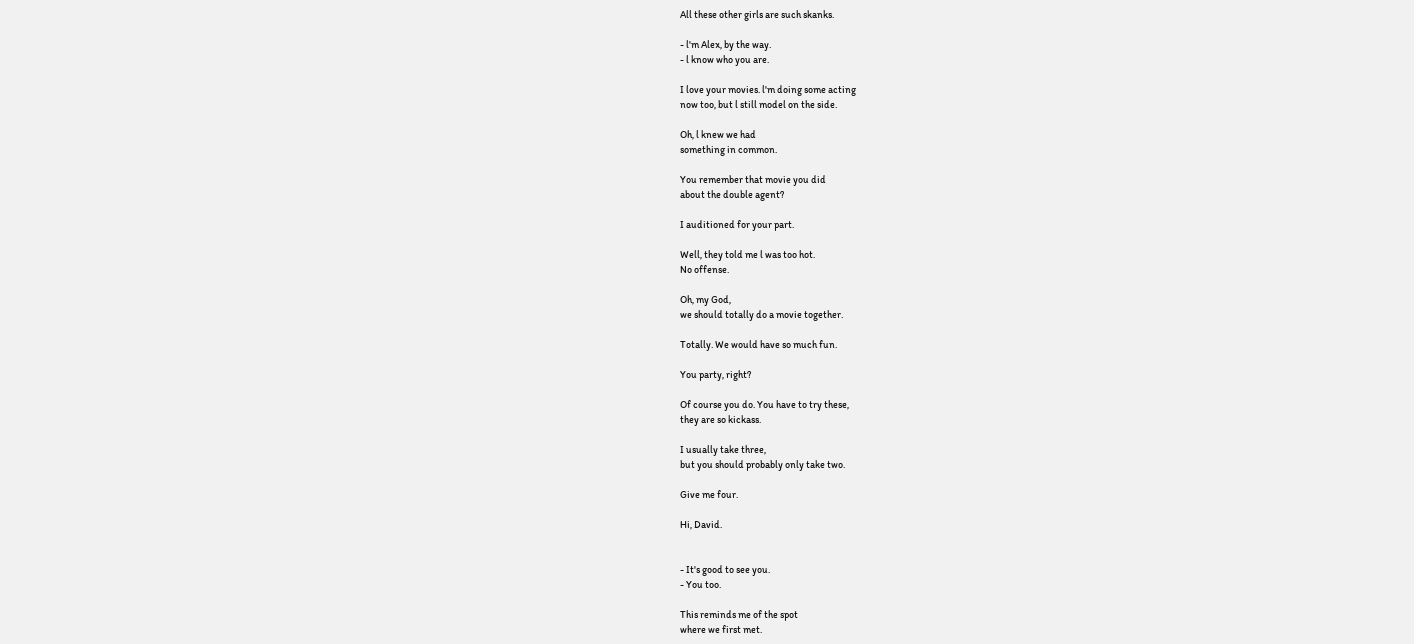All these other girls are such skanks.

- l'm Alex, by the way.
- l know who you are.

I love your movies. l'm doing some acting
now too, but l still model on the side.

Oh, l knew we had
something in common.

You remember that movie you did
about the double agent?

I auditioned for your part.

Well, they told me l was too hot.
No offense.

Oh, my God,
we should totally do a movie together.

Totally. We would have so much fun.

You party, right?

Of course you do. You have to try these,
they are so kickass.

I usually take three,
but you should probably only take two.

Give me four.

Hi, David.


- It's good to see you.
- You too.

This reminds me of the spot
where we first met.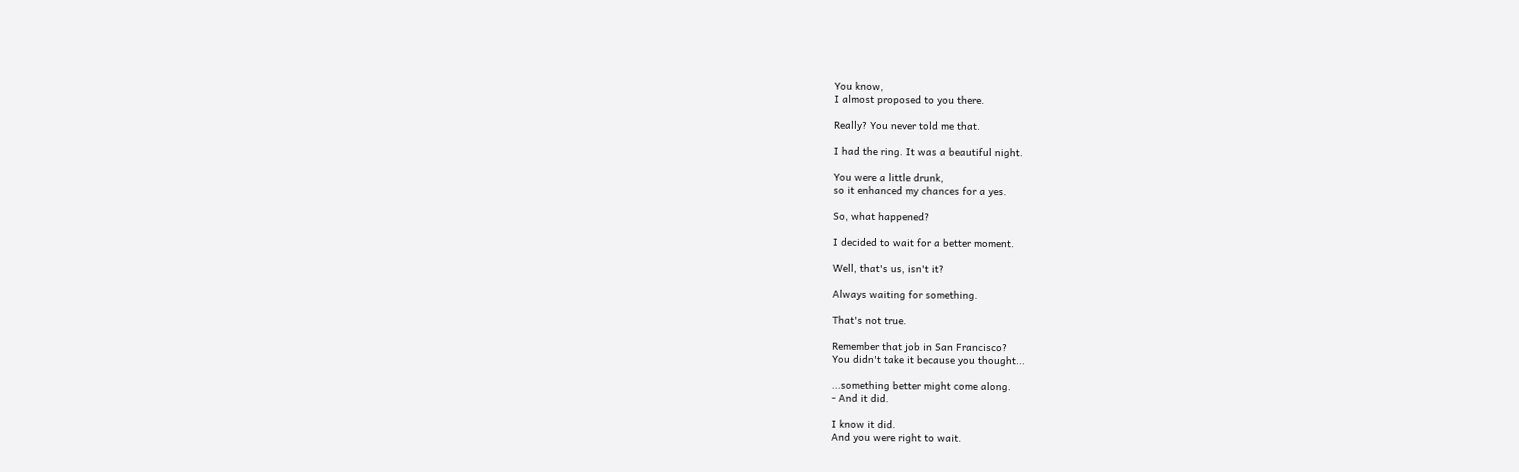You know,
I almost proposed to you there.

Really? You never told me that.

I had the ring. It was a beautiful night.

You were a little drunk,
so it enhanced my chances for a yes.

So, what happened?

I decided to wait for a better moment.

Well, that's us, isn't it?

Always waiting for something.

That's not true.

Remember that job in San Francisco?
You didn't take it because you thought...

...something better might come along.
- And it did.

I know it did.
And you were right to wait.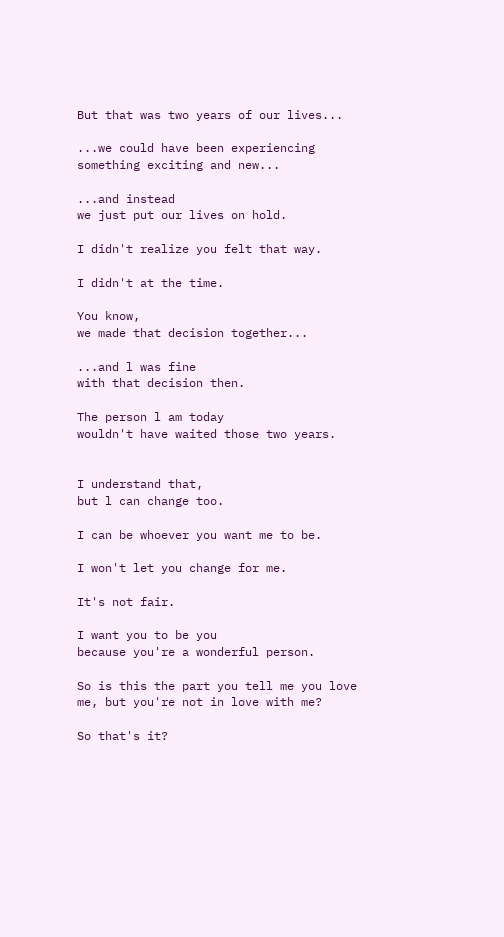But that was two years of our lives...

...we could have been experiencing
something exciting and new...

...and instead
we just put our lives on hold.

I didn't realize you felt that way.

I didn't at the time.

You know,
we made that decision together...

...and l was fine
with that decision then.

The person l am today
wouldn't have waited those two years.


I understand that,
but l can change too.

I can be whoever you want me to be.

I won't let you change for me.

It's not fair.

I want you to be you
because you're a wonderful person.

So is this the part you tell me you love
me, but you're not in love with me?

So that's it?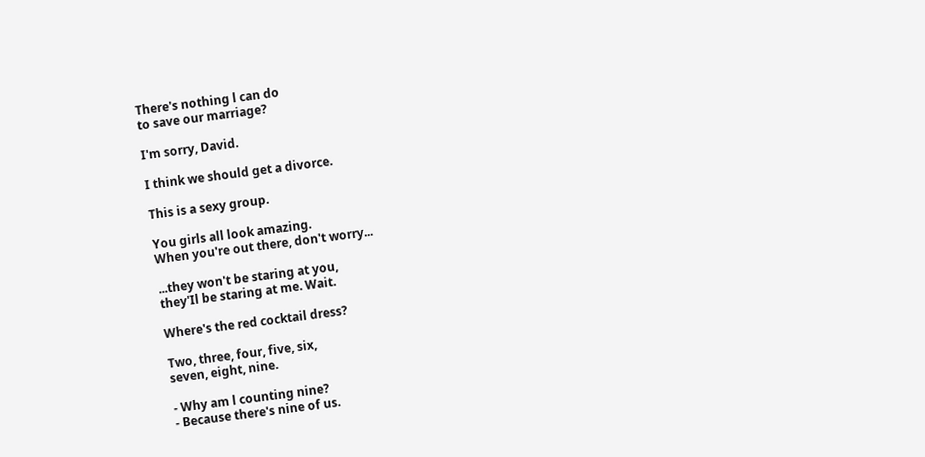There's nothing l can do
to save our marriage?

I'm sorry, David.

I think we should get a divorce.

This is a sexy group.

You girls all look amazing.
When you're out there, don't worry...

...they won't be staring at you,
they'Il be staring at me. Wait.

Where's the red cocktail dress?

Two, three, four, five, six,
seven, eight, nine.

- Why am l counting nine?
- Because there's nine of us.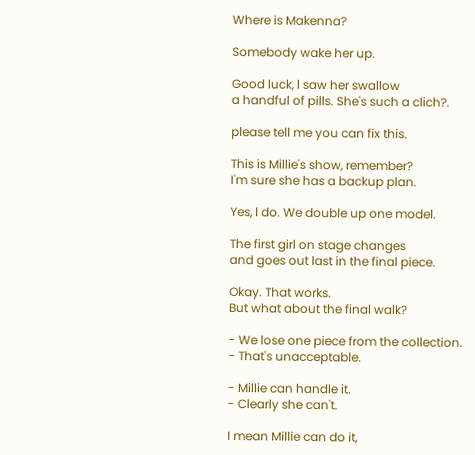Where is Makenna?

Somebody wake her up.

Good luck, l saw her swallow
a handful of pills. She's such a clich?.

please tell me you can fix this.

This is Millie's show, remember?
I'm sure she has a backup plan.

Yes, l do. We double up one model.

The first girl on stage changes
and goes out last in the final piece.

Okay. That works.
But what about the final walk?

- We lose one piece from the collection.
- That's unacceptable.

- Millie can handle it.
- Clearly she can't.

I mean Millie can do it,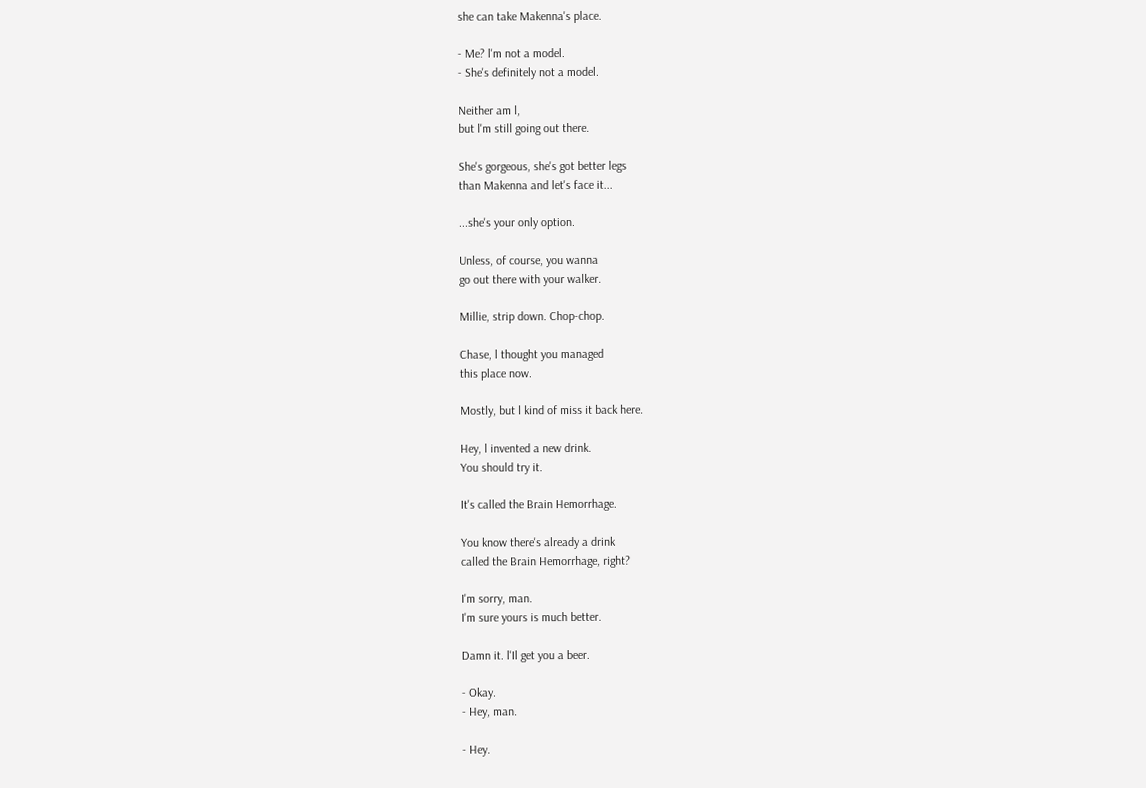she can take Makenna's place.

- Me? l'm not a model.
- She's definitely not a model.

Neither am l,
but l'm still going out there.

She's gorgeous, she's got better legs
than Makenna and let's face it...

...she's your only option.

Unless, of course, you wanna
go out there with your walker.

Millie, strip down. Chop-chop.

Chase, l thought you managed
this place now.

Mostly, but l kind of miss it back here.

Hey, l invented a new drink.
You should try it.

It's called the Brain Hemorrhage.

You know there's already a drink
called the Brain Hemorrhage, right?

I'm sorry, man.
I'm sure yours is much better.

Damn it. l'Il get you a beer.

- Okay.
- Hey, man.

- Hey.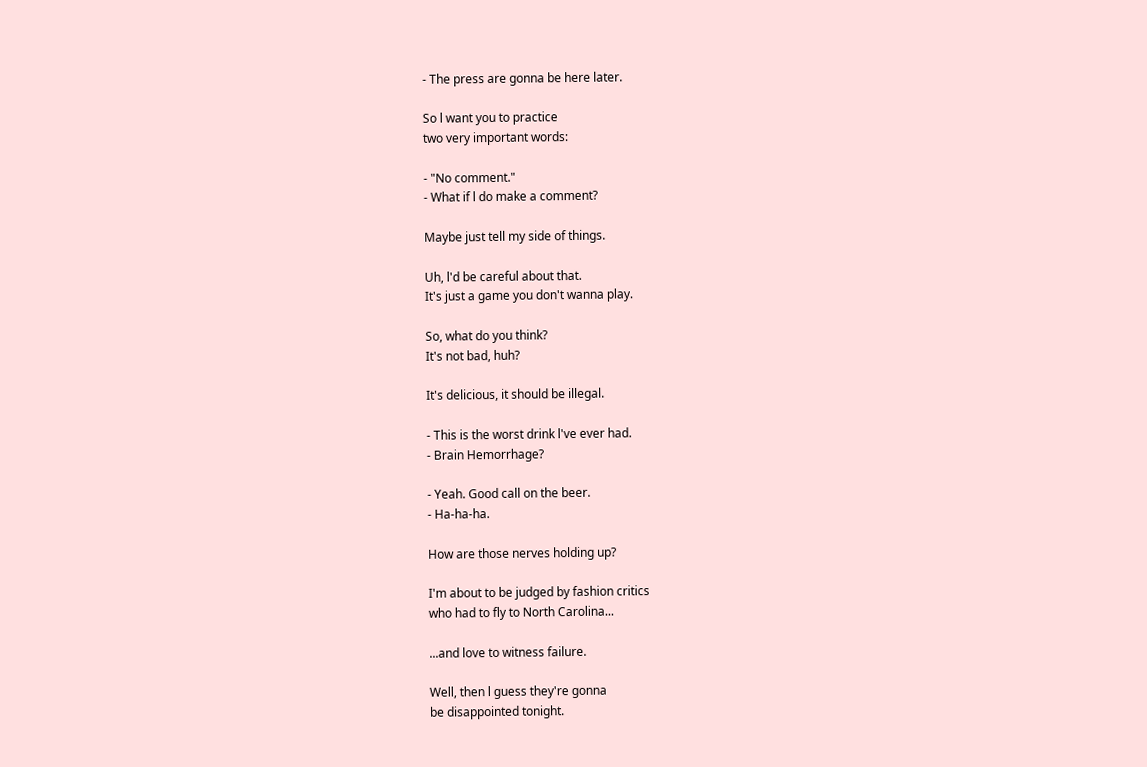- The press are gonna be here later.

So l want you to practice
two very important words:

- "No comment."
- What if l do make a comment?

Maybe just tell my side of things.

Uh, l'd be careful about that.
It's just a game you don't wanna play.

So, what do you think?
It's not bad, huh?

It's delicious, it should be illegal.

- This is the worst drink l've ever had.
- Brain Hemorrhage?

- Yeah. Good call on the beer.
- Ha-ha-ha.

How are those nerves holding up?

I'm about to be judged by fashion critics
who had to fly to North Carolina...

...and love to witness failure.

Well, then l guess they're gonna
be disappointed tonight.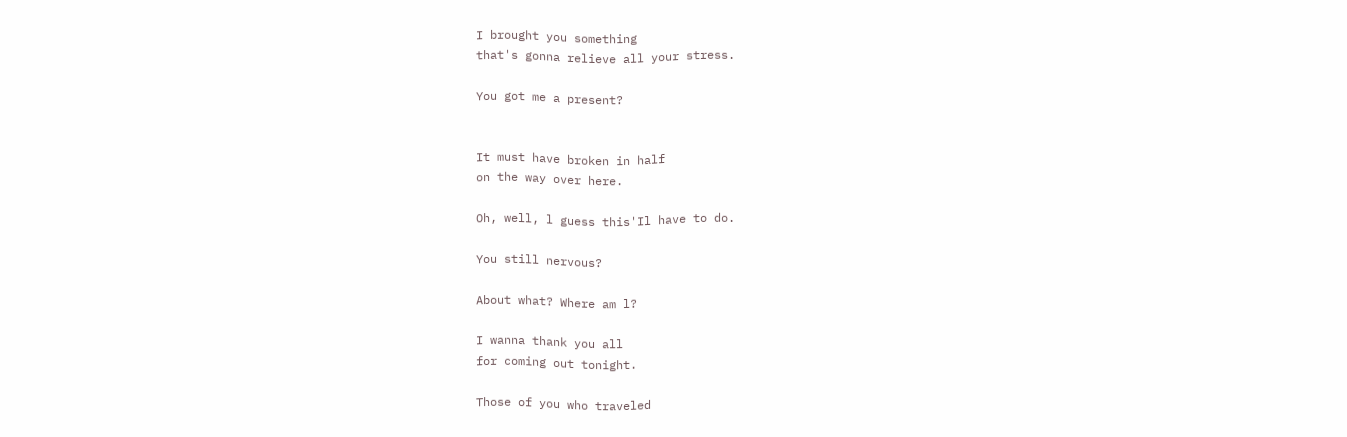I brought you something
that's gonna relieve all your stress.

You got me a present?


It must have broken in half
on the way over here.

Oh, well, l guess this'Il have to do.

You still nervous?

About what? Where am l?

I wanna thank you all
for coming out tonight.

Those of you who traveled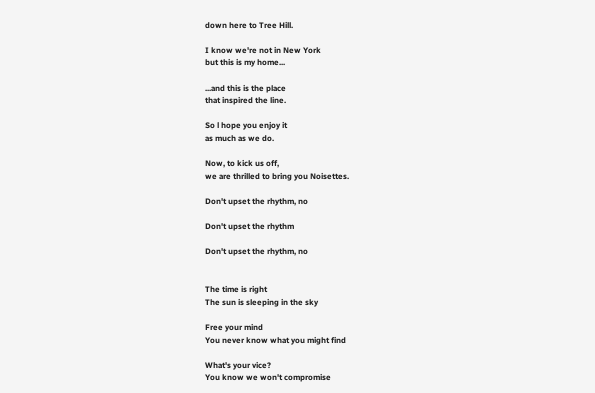down here to Tree Hill.

I know we're not in New York
but this is my home...

...and this is the place
that inspired the line.

So l hope you enjoy it
as much as we do.

Now, to kick us off,
we are thrilled to bring you Noisettes.

Don't upset the rhythm, no

Don't upset the rhythm

Don't upset the rhythm, no


The time is right
The sun is sleeping in the sky

Free your mind
You never know what you might find

What's your vice?
You know we won't compromise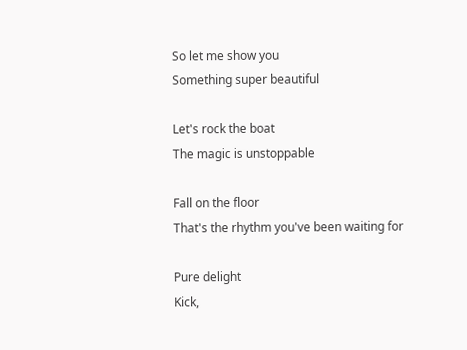So let me show you
Something super beautiful

Let's rock the boat
The magic is unstoppable

Fall on the floor
That's the rhythm you've been waiting for

Pure delight
Kick,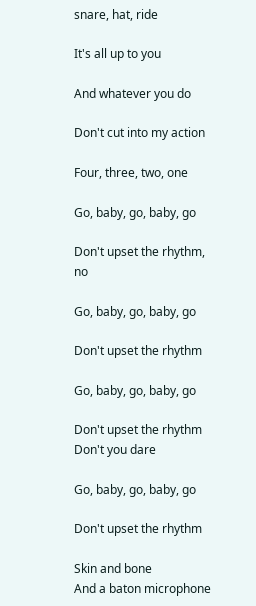snare, hat, ride

It's all up to you

And whatever you do

Don't cut into my action

Four, three, two, one

Go, baby, go, baby, go

Don't upset the rhythm, no

Go, baby, go, baby, go

Don't upset the rhythm

Go, baby, go, baby, go

Don't upset the rhythm
Don't you dare

Go, baby, go, baby, go

Don't upset the rhythm

Skin and bone
And a baton microphone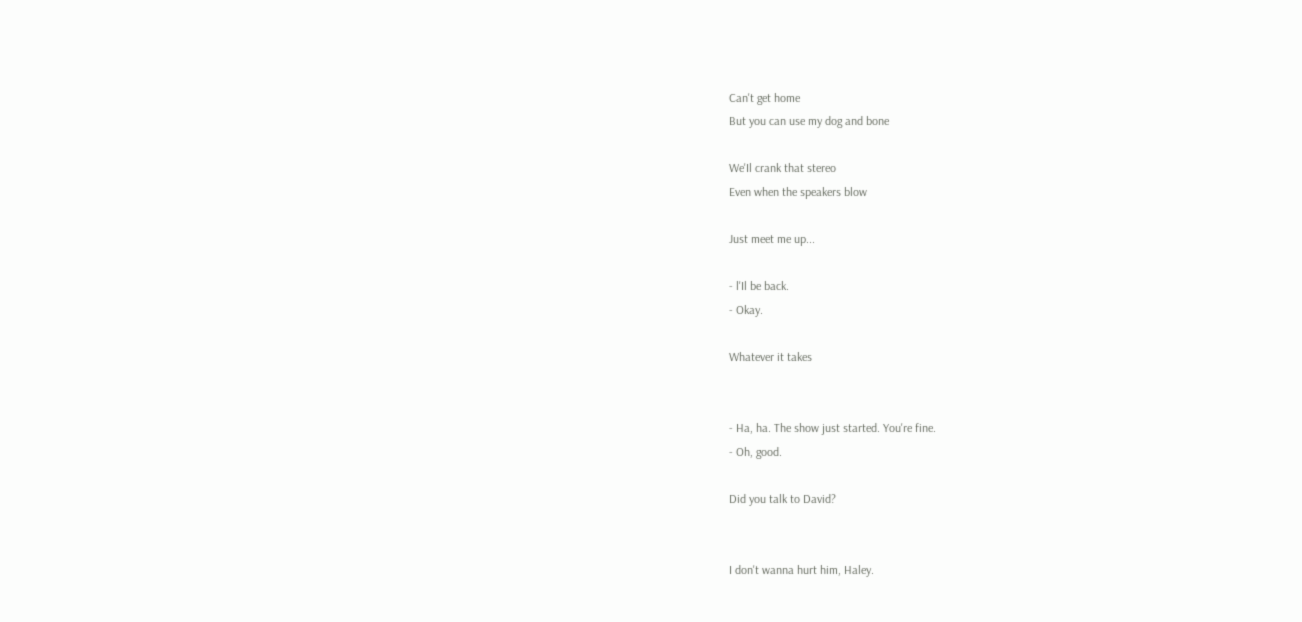Can't get home
But you can use my dog and bone

We'Il crank that stereo
Even when the speakers blow

Just meet me up...

- l'Il be back.
- Okay.

Whatever it takes


- Ha, ha. The show just started. You're fine.
- Oh, good.

Did you talk to David?


I don't wanna hurt him, Haley.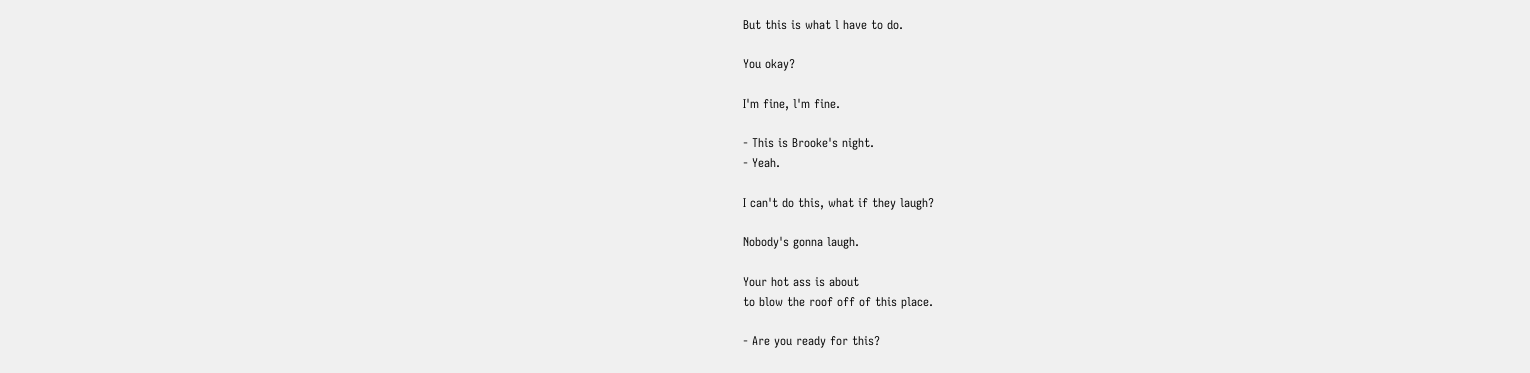But this is what l have to do.

You okay?

I'm fine, l'm fine.

- This is Brooke's night.
- Yeah.

I can't do this, what if they laugh?

Nobody's gonna laugh.

Your hot ass is about
to blow the roof off of this place.

- Are you ready for this?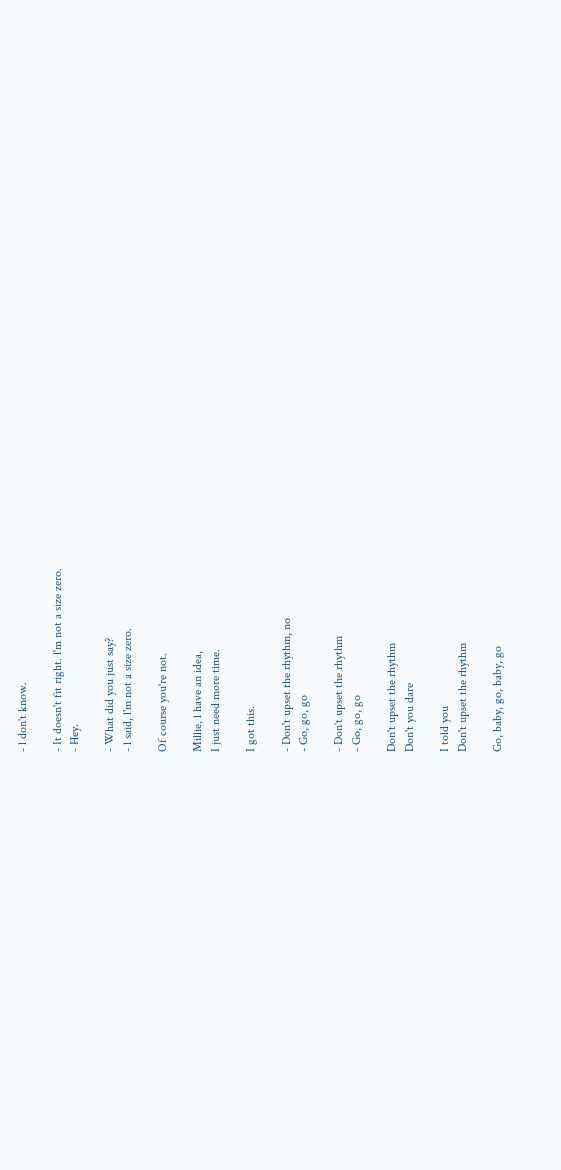- l don't know.

- It doesn't fit right. l'm not a size zero.
- Hey.

- What did you just say?
- l said, l'm not a size zero.

Of course you're not.

Millie, l have an idea,
I just need more time.

I got this.

- Don't upset the rhythm, no
- Go, go, go

- Don't upset the rhythm
- Go, go, go

Don't upset the rhythm
Don't you dare

I told you
Don't upset the rhythm

Go, baby, go, baby, go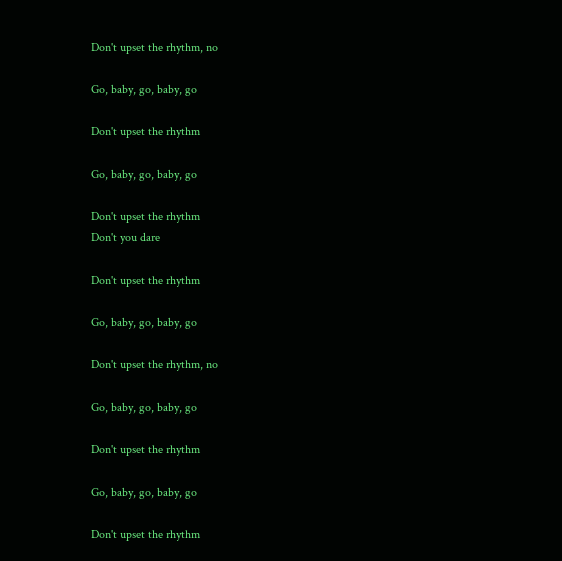Don't upset the rhythm, no

Go, baby, go, baby, go

Don't upset the rhythm

Go, baby, go, baby, go

Don't upset the rhythm
Don't you dare

Don't upset the rhythm

Go, baby, go, baby, go

Don't upset the rhythm, no

Go, baby, go, baby, go

Don't upset the rhythm

Go, baby, go, baby, go

Don't upset the rhythm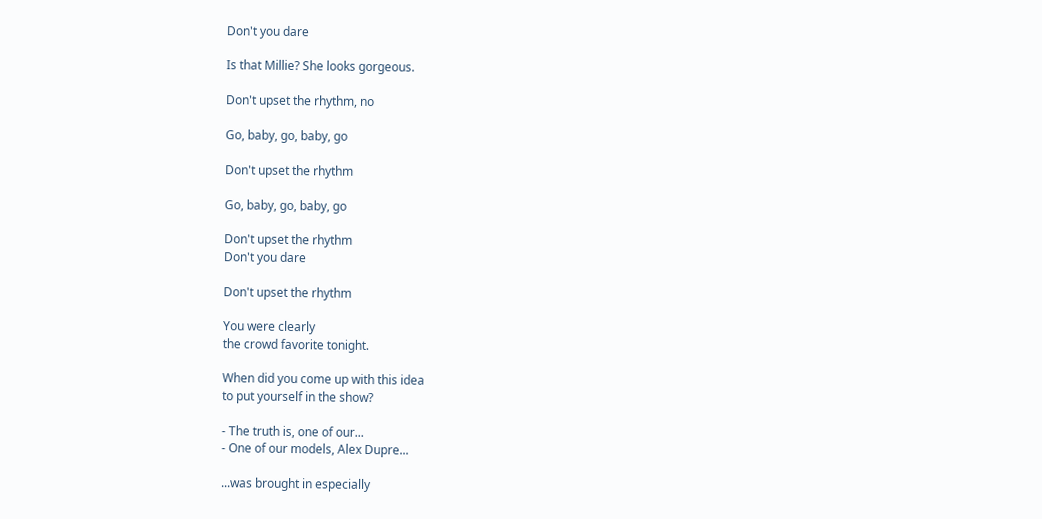Don't you dare

Is that Millie? She looks gorgeous.

Don't upset the rhythm, no

Go, baby, go, baby, go

Don't upset the rhythm

Go, baby, go, baby, go

Don't upset the rhythm
Don't you dare

Don't upset the rhythm

You were clearly
the crowd favorite tonight.

When did you come up with this idea
to put yourself in the show?

- The truth is, one of our...
- One of our models, Alex Dupre...

...was brought in especially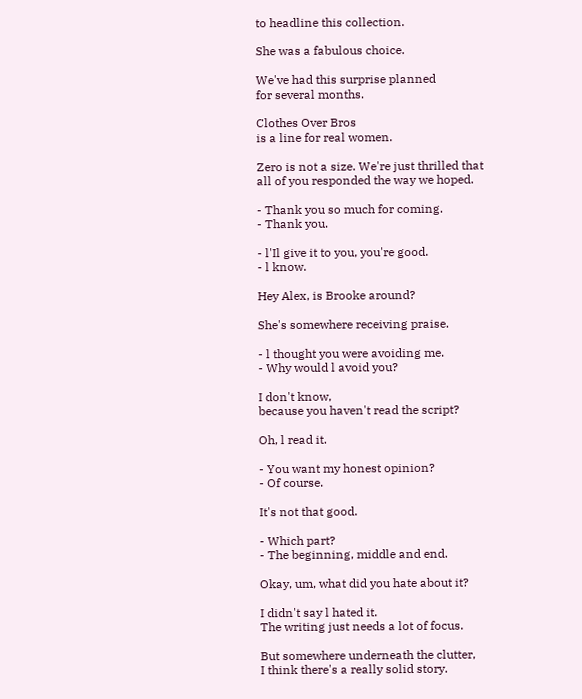to headline this collection.

She was a fabulous choice.

We've had this surprise planned
for several months.

Clothes Over Bros
is a line for real women.

Zero is not a size. We're just thrilled that
all of you responded the way we hoped.

- Thank you so much for coming.
- Thank you.

- l'Il give it to you, you're good.
- l know.

Hey Alex, is Brooke around?

She's somewhere receiving praise.

- l thought you were avoiding me.
- Why would l avoid you?

I don't know,
because you haven't read the script?

Oh, l read it.

- You want my honest opinion?
- Of course.

It's not that good.

- Which part?
- The beginning, middle and end.

Okay, um, what did you hate about it?

I didn't say l hated it.
The writing just needs a lot of focus.

But somewhere underneath the clutter,
I think there's a really solid story.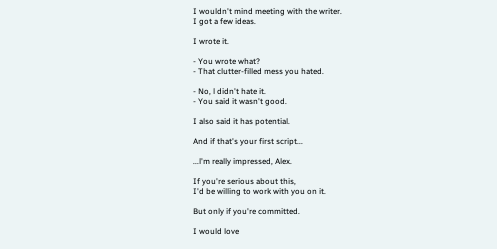I wouldn't mind meeting with the writer.
I got a few ideas.

I wrote it.

- You wrote what?
- That clutter-filled mess you hated.

- No, l didn't hate it.
- You said it wasn't good.

I also said it has potential.

And if that's your first script...

...l'm really impressed, Alex.

If you're serious about this,
I'd be willing to work with you on it.

But only if you're committed.

I would love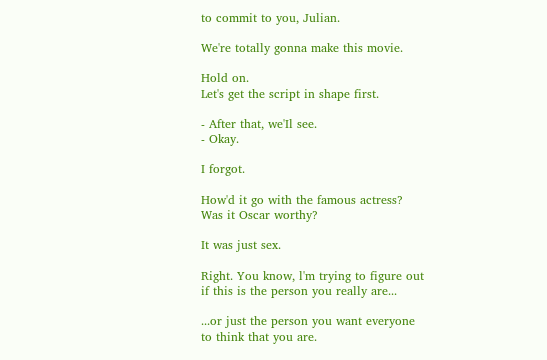to commit to you, Julian.

We're totally gonna make this movie.

Hold on.
Let's get the script in shape first.

- After that, we'Il see.
- Okay.

I forgot.

How'd it go with the famous actress?
Was it Oscar worthy?

It was just sex.

Right. You know, l'm trying to figure out
if this is the person you really are...

...or just the person you want everyone
to think that you are.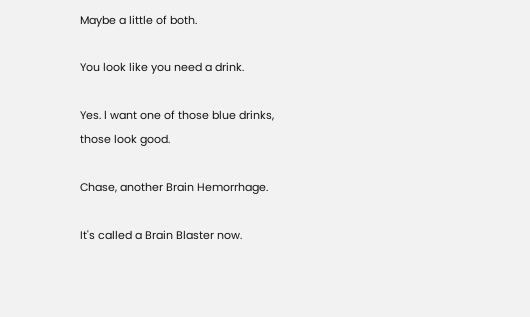Maybe a little of both.

You look like you need a drink.

Yes. l want one of those blue drinks,
those look good.

Chase, another Brain Hemorrhage.

It's called a Brain Blaster now.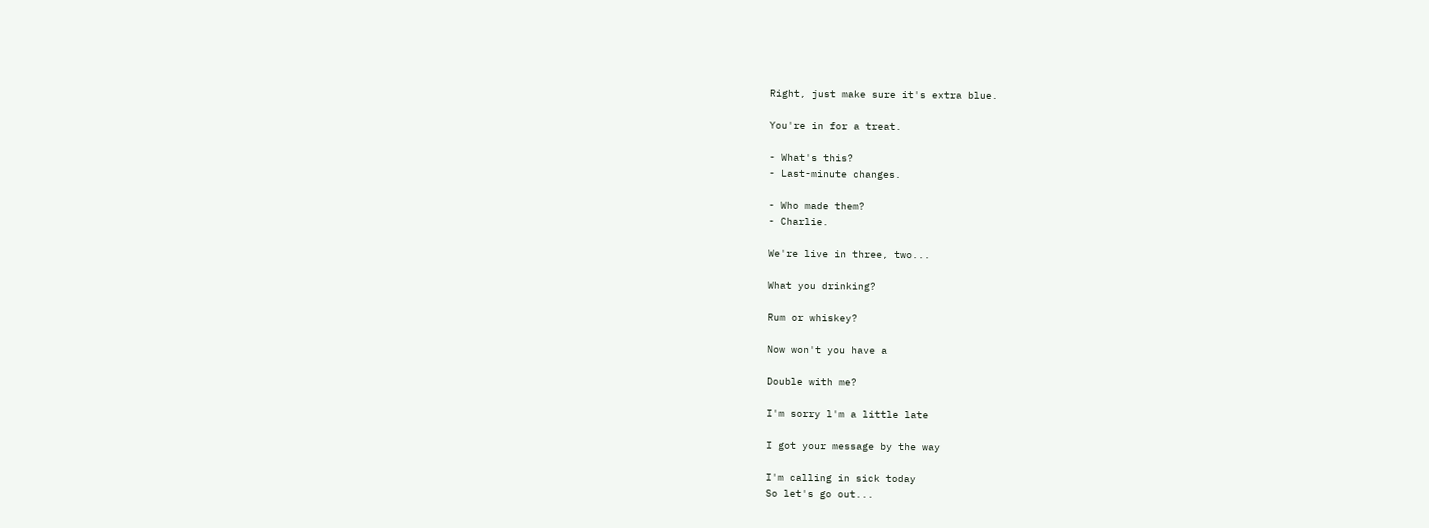Right, just make sure it's extra blue.

You're in for a treat.

- What's this?
- Last-minute changes.

- Who made them?
- Charlie.

We're live in three, two...

What you drinking?

Rum or whiskey?

Now won't you have a

Double with me?

I'm sorry l'm a little late

I got your message by the way

I'm calling in sick today
So let's go out...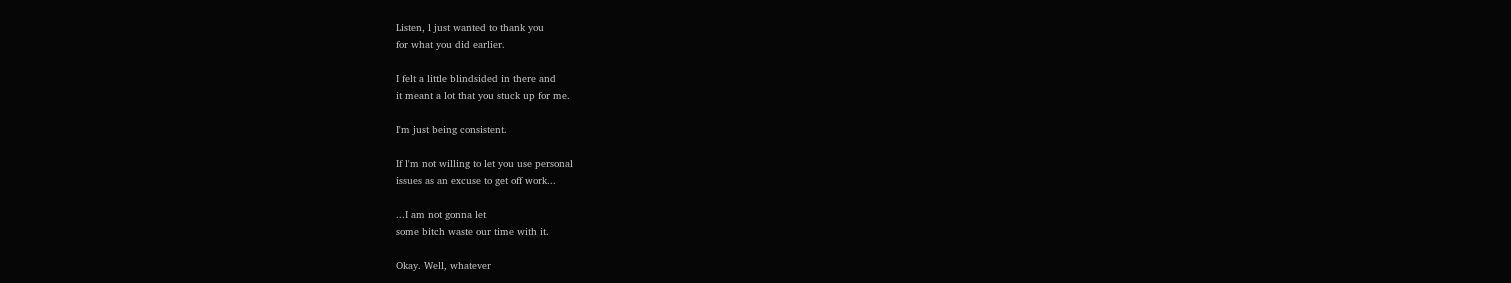Listen, l just wanted to thank you
for what you did earlier.

I felt a little blindsided in there and
it meant a lot that you stuck up for me.

I'm just being consistent.

If l'm not willing to let you use personal
issues as an excuse to get off work...

...I am not gonna let
some bitch waste our time with it.

Okay. Well, whatever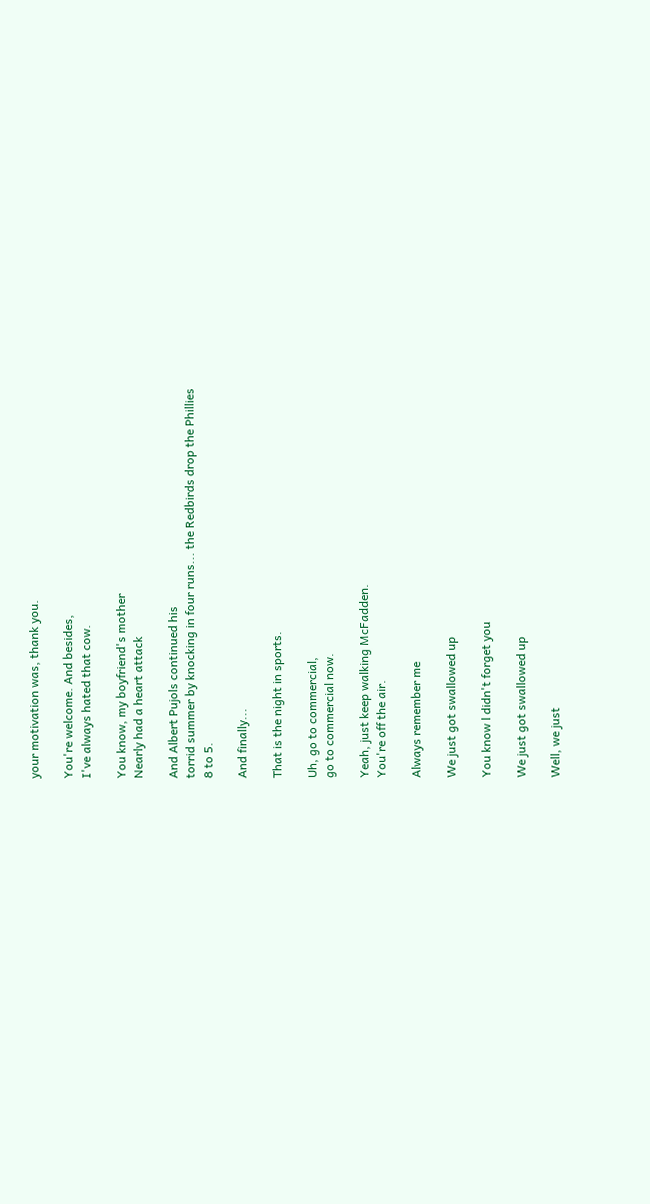your motivation was, thank you.

You're welcome. And besides,
I've always hated that cow.

You know, my boyfriend's mother
Nearly had a heart attack

And Albert Pujols continued his
torrid summer by knocking in four runs... the Redbirds drop the Phillies
8 to 5.

And finally...

That is the night in sports.

Uh, go to commercial,
go to commercial now.

Yeah, just keep walking McFadden.
You're off the air.

Always remember me

We just got swallowed up

You know l didn't forget you

We just got swallowed up

Well, we just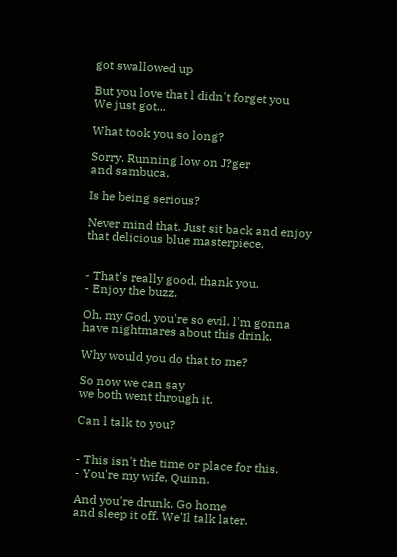got swallowed up

But you love that l didn't forget you
We just got...

What took you so long?

Sorry. Running low on J?ger
and sambuca.

Is he being serious?

Never mind that. Just sit back and enjoy
that delicious blue masterpiece.


- That's really good, thank you.
- Enjoy the buzz.

Oh, my God, you're so evil. l'm gonna
have nightmares about this drink.

Why would you do that to me?

So now we can say
we both went through it.

Can l talk to you?


- This isn't the time or place for this.
- You're my wife, Quinn.

And you're drunk. Go home
and sleep it off. We'Il talk later.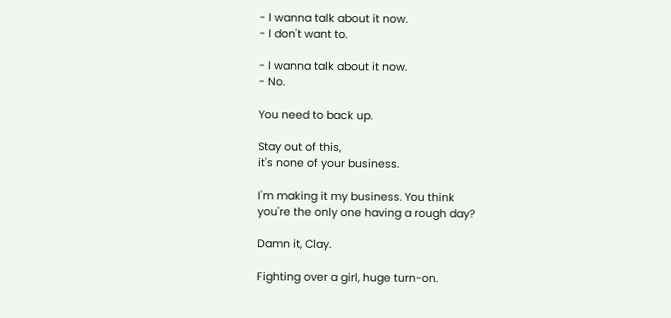- l wanna talk about it now.
- l don't want to.

- l wanna talk about it now.
- No.

You need to back up.

Stay out of this,
it's none of your business.

I'm making it my business. You think
you're the only one having a rough day?

Damn it, Clay.

Fighting over a girl, huge turn-on.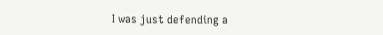I was just defending a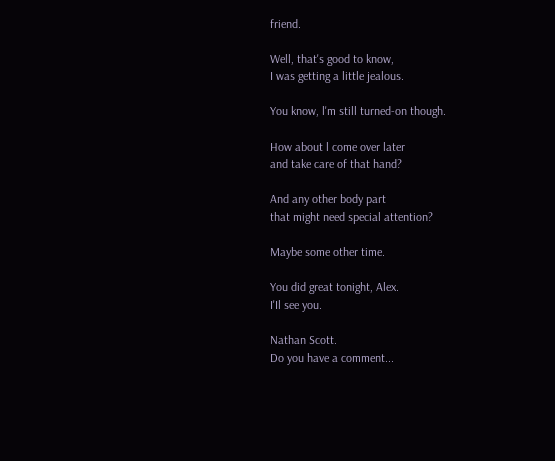friend.

Well, that's good to know,
I was getting a little jealous.

You know, l'm still turned-on though.

How about l come over later
and take care of that hand?

And any other body part
that might need special attention?

Maybe some other time.

You did great tonight, Alex.
I'Il see you.

Nathan Scott.
Do you have a comment...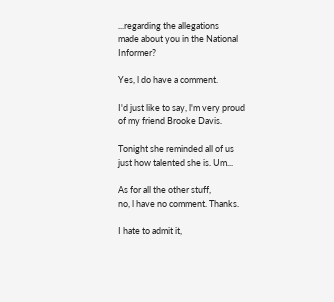...regarding the allegations
made about you in the National Informer?

Yes, l do have a comment.

I'd just like to say, l'm very proud
of my friend Brooke Davis.

Tonight she reminded all of us
just how talented she is. Um...

As for all the other stuff,
no, l have no comment. Thanks.

I hate to admit it,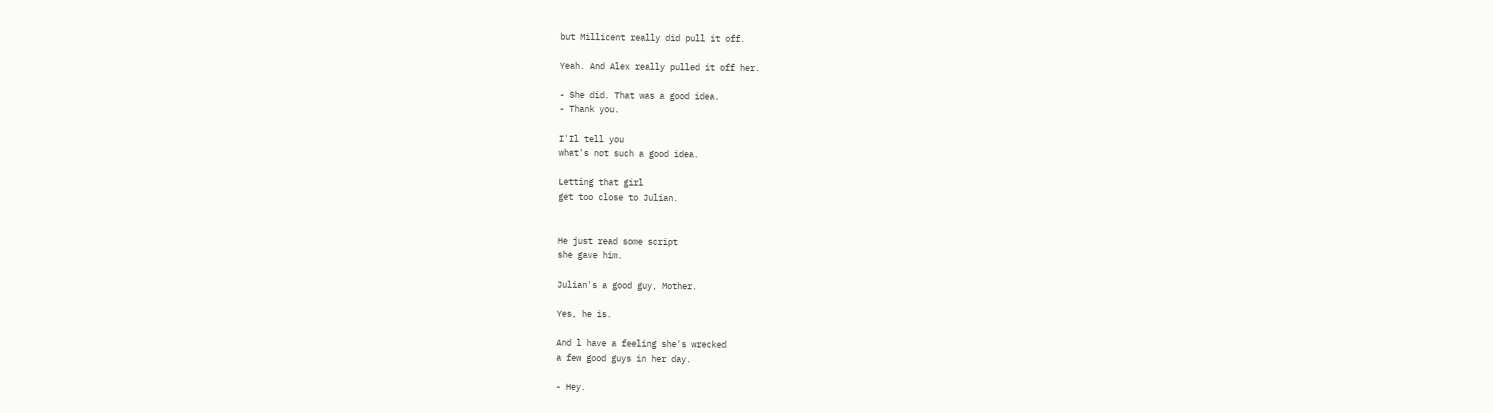but Millicent really did pull it off.

Yeah. And Alex really pulled it off her.

- She did. That was a good idea.
- Thank you.

I'Il tell you
what's not such a good idea.

Letting that girl
get too close to Julian.


He just read some script
she gave him.

Julian's a good guy, Mother.

Yes, he is.

And l have a feeling she's wrecked
a few good guys in her day.

- Hey.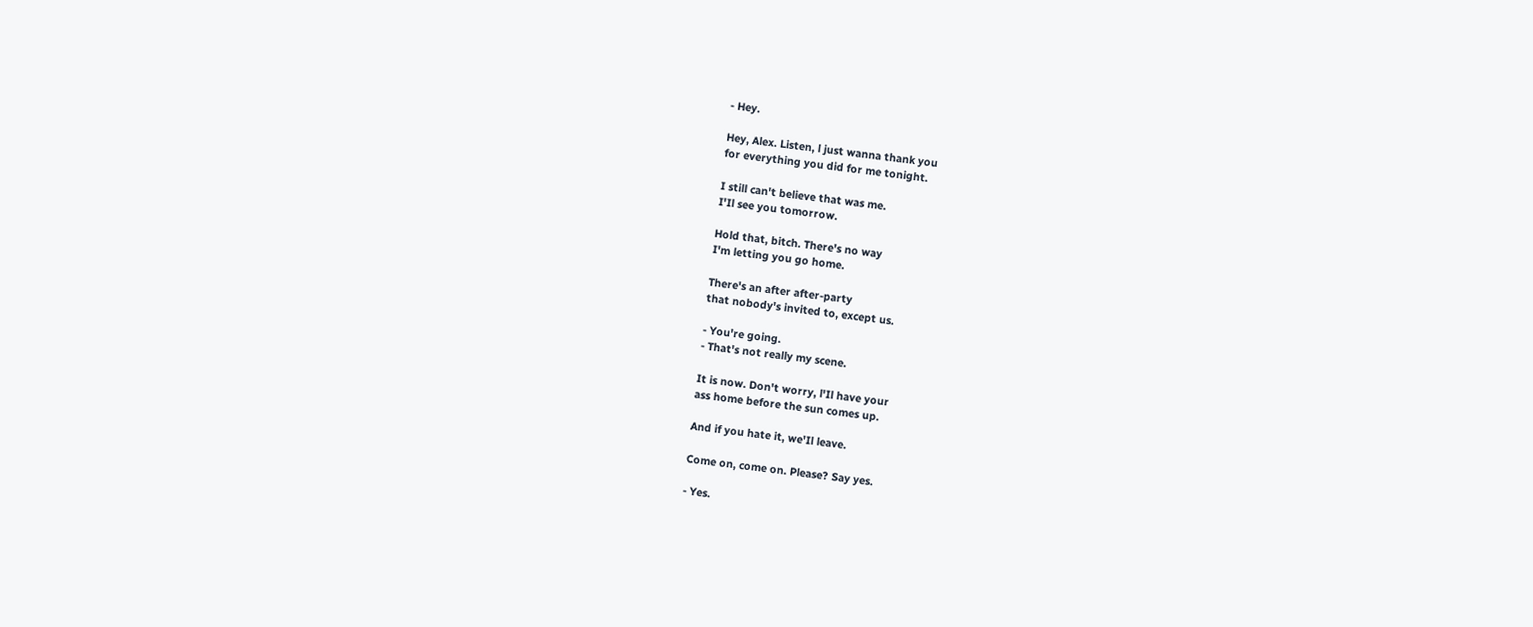- Hey.

Hey, Alex. Listen, l just wanna thank you
for everything you did for me tonight.

I still can't believe that was me.
I'Il see you tomorrow.

Hold that, bitch. There's no way
I'm letting you go home.

There's an after after-party
that nobody's invited to, except us.

- You're going.
- That's not really my scene.

It is now. Don't worry, l'Il have your
ass home before the sun comes up.

And if you hate it, we'Il leave.

Come on, come on. Please? Say yes.

- Yes.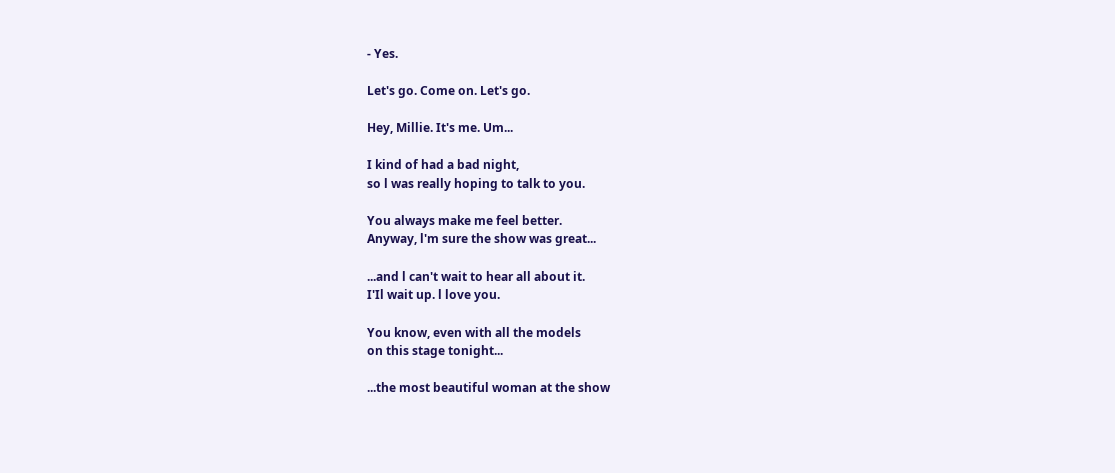- Yes.

Let's go. Come on. Let's go.

Hey, Millie. It's me. Um...

I kind of had a bad night,
so l was really hoping to talk to you.

You always make me feel better.
Anyway, l'm sure the show was great...

...and l can't wait to hear all about it.
I'Il wait up. l love you.

You know, even with all the models
on this stage tonight...

...the most beautiful woman at the show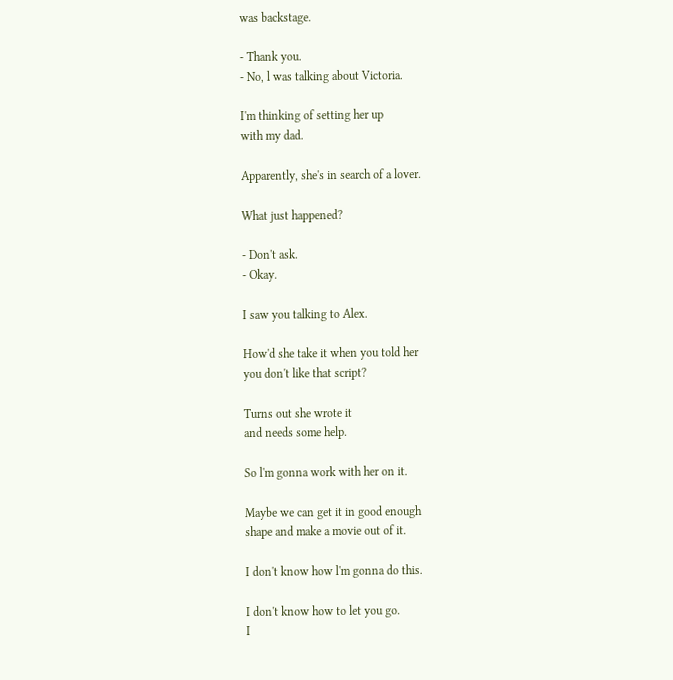was backstage.

- Thank you.
- No, l was talking about Victoria.

I'm thinking of setting her up
with my dad.

Apparently, she's in search of a lover.

What just happened?

- Don't ask.
- Okay.

I saw you talking to Alex.

How'd she take it when you told her
you don't like that script?

Turns out she wrote it
and needs some help.

So l'm gonna work with her on it.

Maybe we can get it in good enough
shape and make a movie out of it.

I don't know how l'm gonna do this.

I don't know how to let you go.
I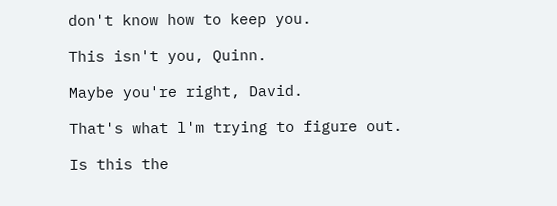don't know how to keep you.

This isn't you, Quinn.

Maybe you're right, David.

That's what l'm trying to figure out.

Is this the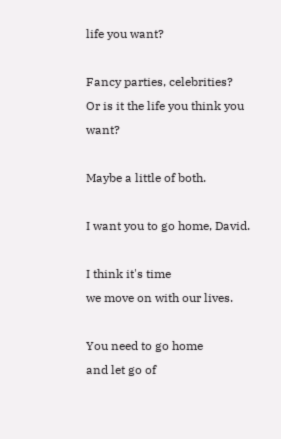life you want?

Fancy parties, celebrities?
Or is it the life you think you want?

Maybe a little of both.

I want you to go home, David.

I think it's time
we move on with our lives.

You need to go home
and let go of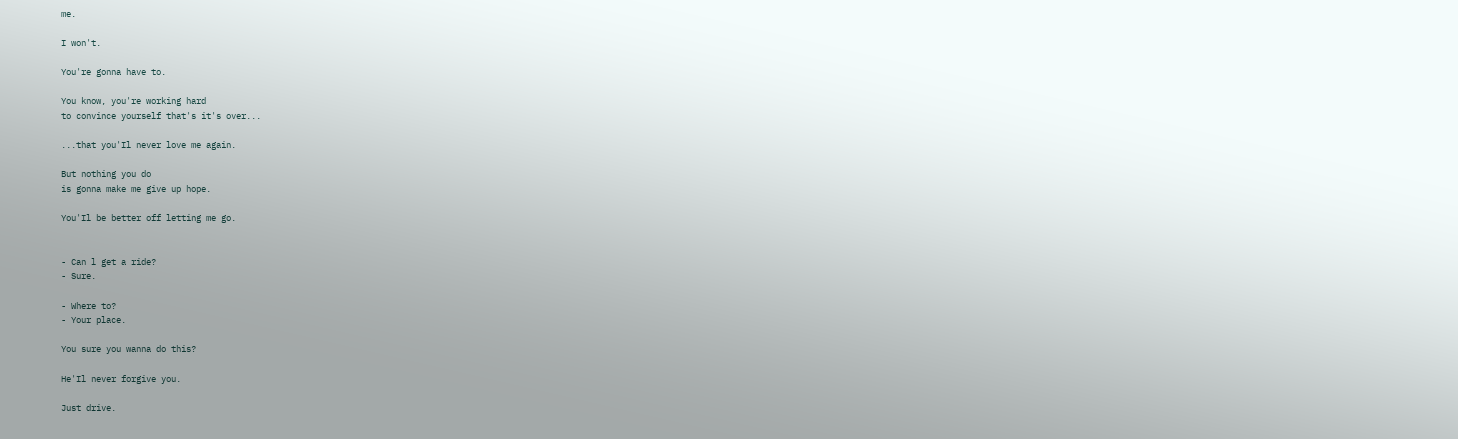me.

I won't.

You're gonna have to.

You know, you're working hard
to convince yourself that's it's over...

...that you'Il never love me again.

But nothing you do
is gonna make me give up hope.

You'Il be better off letting me go.


- Can l get a ride?
- Sure.

- Where to?
- Your place.

You sure you wanna do this?

He'Il never forgive you.

Just drive.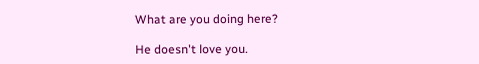What are you doing here?

He doesn't love you.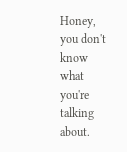Honey, you don't know
what you're talking about.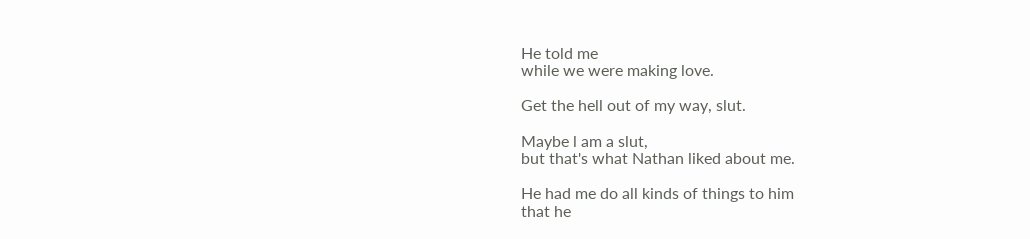He told me
while we were making love.

Get the hell out of my way, slut.

Maybe l am a slut,
but that's what Nathan liked about me.

He had me do all kinds of things to him
that he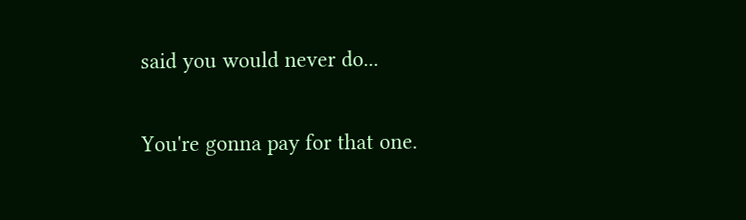said you would never do...

You're gonna pay for that one.